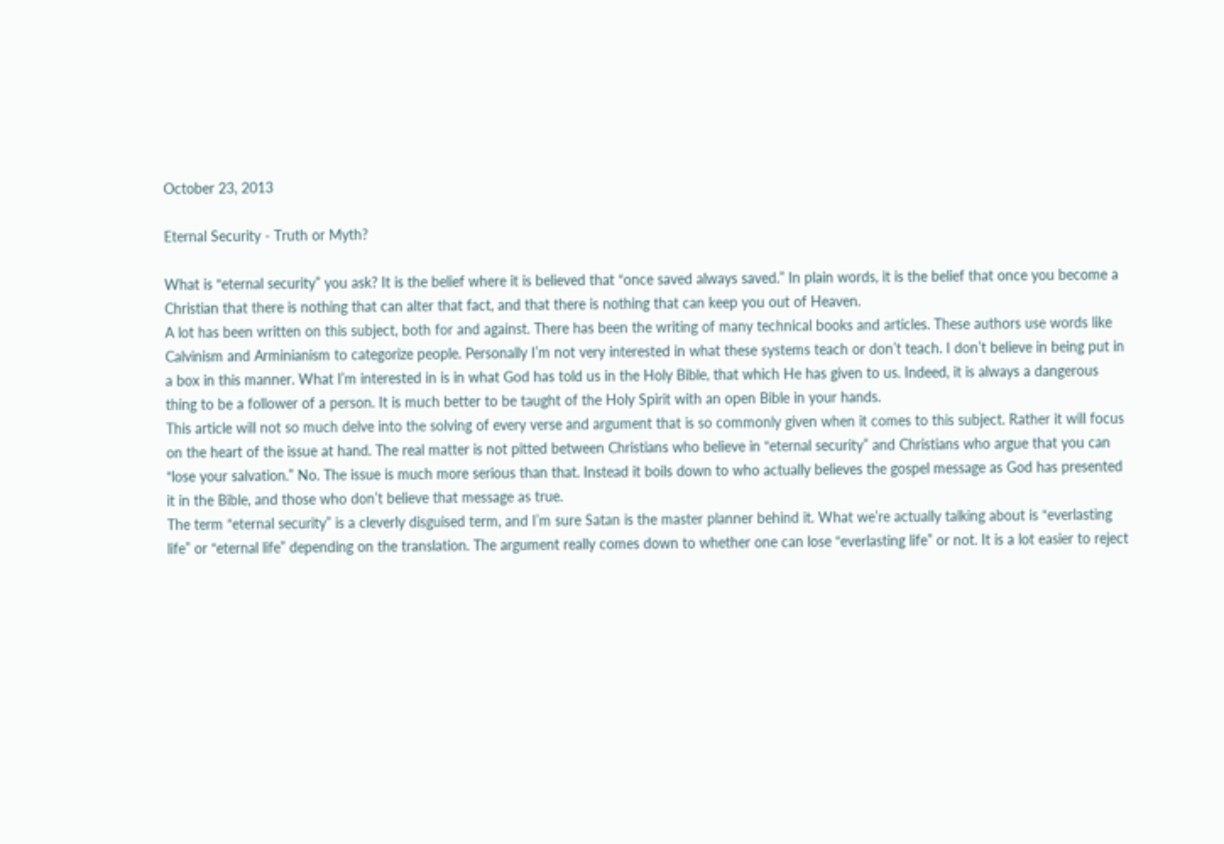October 23, 2013

Eternal Security - Truth or Myth?

What is “eternal security” you ask? It is the belief where it is believed that “once saved always saved.” In plain words, it is the belief that once you become a Christian that there is nothing that can alter that fact, and that there is nothing that can keep you out of Heaven.
A lot has been written on this subject, both for and against. There has been the writing of many technical books and articles. These authors use words like Calvinism and Arminianism to categorize people. Personally I’m not very interested in what these systems teach or don’t teach. I don’t believe in being put in a box in this manner. What I’m interested in is in what God has told us in the Holy Bible, that which He has given to us. Indeed, it is always a dangerous thing to be a follower of a person. It is much better to be taught of the Holy Spirit with an open Bible in your hands.
This article will not so much delve into the solving of every verse and argument that is so commonly given when it comes to this subject. Rather it will focus on the heart of the issue at hand. The real matter is not pitted between Christians who believe in “eternal security” and Christians who argue that you can “lose your salvation.” No. The issue is much more serious than that. Instead it boils down to who actually believes the gospel message as God has presented it in the Bible, and those who don’t believe that message as true.
The term “eternal security” is a cleverly disguised term, and I’m sure Satan is the master planner behind it. What we’re actually talking about is “everlasting life” or “eternal life” depending on the translation. The argument really comes down to whether one can lose “everlasting life” or not. It is a lot easier to reject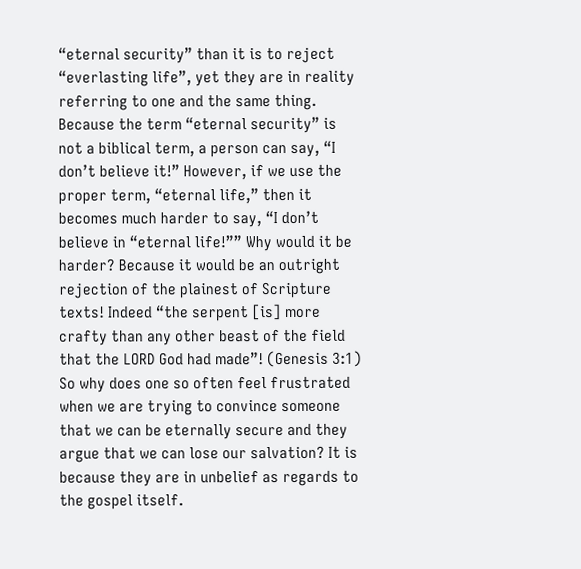“eternal security” than it is to reject “everlasting life”, yet they are in reality referring to one and the same thing. Because the term “eternal security” is not a biblical term, a person can say, “I don’t believe it!” However, if we use the proper term, “eternal life,” then it becomes much harder to say, “I don’t believe in “eternal life!”” Why would it be harder? Because it would be an outright rejection of the plainest of Scripture texts! Indeed “the serpent [is] more crafty than any other beast of the field that the LORD God had made”! (Genesis 3:1)
So why does one so often feel frustrated when we are trying to convince someone that we can be eternally secure and they argue that we can lose our salvation? It is because they are in unbelief as regards to the gospel itself.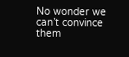No wonder we can’t convince them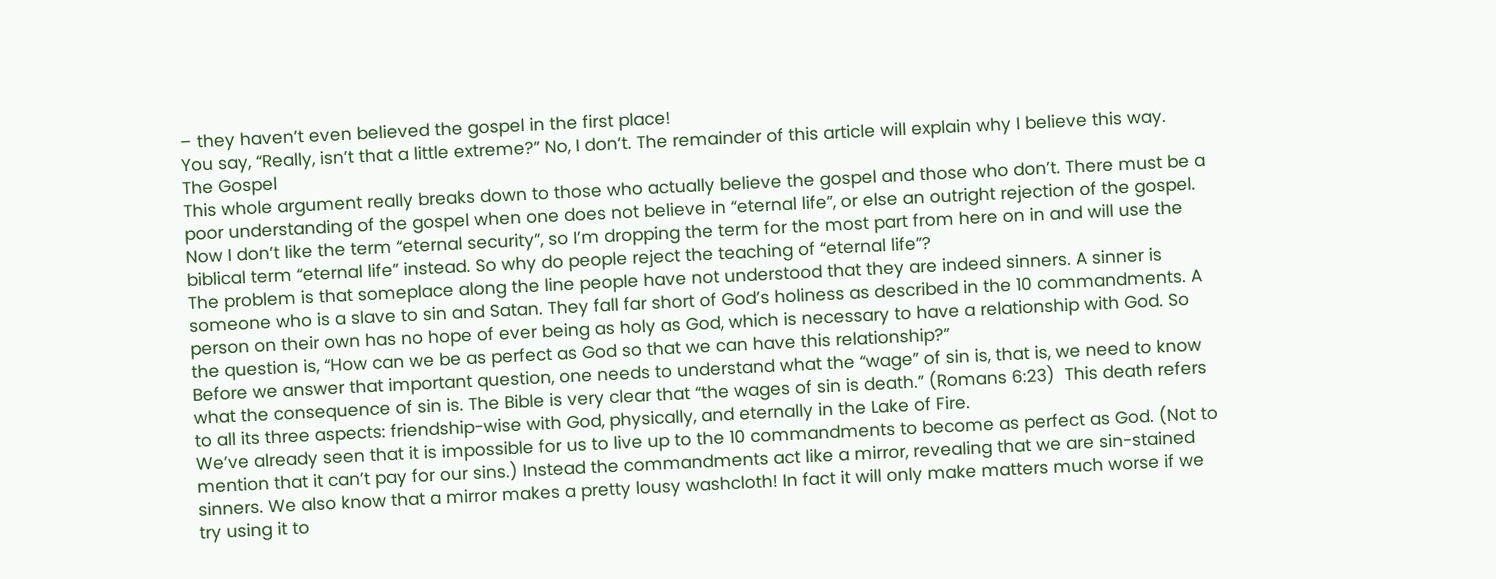– they haven’t even believed the gospel in the first place!
You say, “Really, isn’t that a little extreme?” No, I don’t. The remainder of this article will explain why I believe this way.
The Gospel
This whole argument really breaks down to those who actually believe the gospel and those who don’t. There must be a poor understanding of the gospel when one does not believe in “eternal life”, or else an outright rejection of the gospel.  Now I don’t like the term “eternal security”, so I’m dropping the term for the most part from here on in and will use the biblical term “eternal life” instead. So why do people reject the teaching of “eternal life”?
The problem is that someplace along the line people have not understood that they are indeed sinners. A sinner is someone who is a slave to sin and Satan. They fall far short of God’s holiness as described in the 10 commandments. A person on their own has no hope of ever being as holy as God, which is necessary to have a relationship with God. So the question is, “How can we be as perfect as God so that we can have this relationship?”
Before we answer that important question, one needs to understand what the “wage” of sin is, that is, we need to know what the consequence of sin is. The Bible is very clear that “the wages of sin is death.” (Romans 6:23)  This death refers to all its three aspects: friendship-wise with God, physically, and eternally in the Lake of Fire.
We’ve already seen that it is impossible for us to live up to the 10 commandments to become as perfect as God. (Not to mention that it can’t pay for our sins.) Instead the commandments act like a mirror, revealing that we are sin-stained sinners. We also know that a mirror makes a pretty lousy washcloth! In fact it will only make matters much worse if we try using it to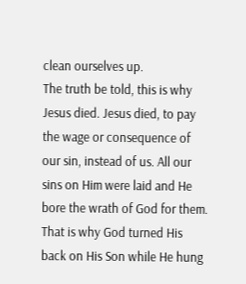clean ourselves up.
The truth be told, this is why Jesus died. Jesus died, to pay the wage or consequence of our sin, instead of us. All our sins on Him were laid and He bore the wrath of God for them. That is why God turned His back on His Son while He hung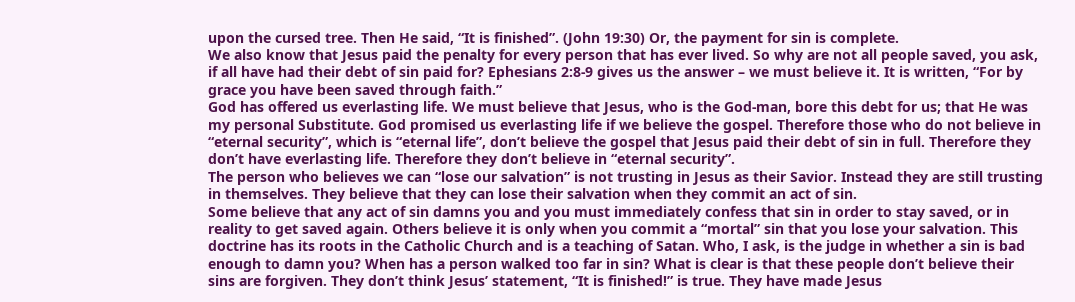upon the cursed tree. Then He said, “It is finished”. (John 19:30) Or, the payment for sin is complete.
We also know that Jesus paid the penalty for every person that has ever lived. So why are not all people saved, you ask, if all have had their debt of sin paid for? Ephesians 2:8-9 gives us the answer – we must believe it. It is written, “For by grace you have been saved through faith.”
God has offered us everlasting life. We must believe that Jesus, who is the God-man, bore this debt for us; that He was my personal Substitute. God promised us everlasting life if we believe the gospel. Therefore those who do not believe in “eternal security”, which is “eternal life”, don’t believe the gospel that Jesus paid their debt of sin in full. Therefore they don’t have everlasting life. Therefore they don’t believe in “eternal security”.
The person who believes we can “lose our salvation” is not trusting in Jesus as their Savior. Instead they are still trusting in themselves. They believe that they can lose their salvation when they commit an act of sin.
Some believe that any act of sin damns you and you must immediately confess that sin in order to stay saved, or in reality to get saved again. Others believe it is only when you commit a “mortal” sin that you lose your salvation. This doctrine has its roots in the Catholic Church and is a teaching of Satan. Who, I ask, is the judge in whether a sin is bad enough to damn you? When has a person walked too far in sin? What is clear is that these people don’t believe their sins are forgiven. They don’t think Jesus’ statement, “It is finished!” is true. They have made Jesus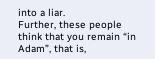into a liar.
Further, these people think that you remain “in Adam”, that is,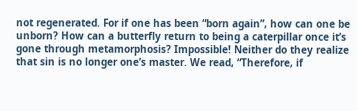not regenerated. For if one has been “born again”, how can one be unborn? How can a butterfly return to being a caterpillar once it’s gone through metamorphosis? Impossible! Neither do they realize that sin is no longer one’s master. We read, “Therefore, if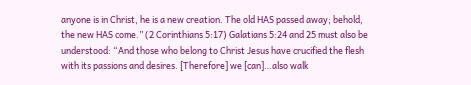anyone is in Christ, he is a new creation. The old HAS passed away; behold, the new HAS come.” (2 Corinthians 5:17) Galatians 5:24 and 25 must also be understood: “And those who belong to Christ Jesus have crucified the flesh with its passions and desires. [Therefore] we [can]…also walk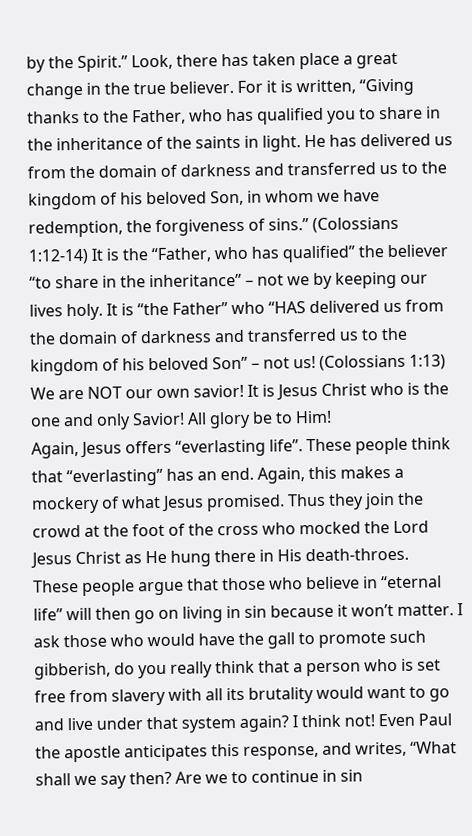by the Spirit.” Look, there has taken place a great change in the true believer. For it is written, “Giving thanks to the Father, who has qualified you to share in the inheritance of the saints in light. He has delivered us from the domain of darkness and transferred us to the kingdom of his beloved Son, in whom we have redemption, the forgiveness of sins.” (Colossians 1:12-14) It is the “Father, who has qualified” the believer “to share in the inheritance” – not we by keeping our lives holy. It is “the Father” who “HAS delivered us from the domain of darkness and transferred us to the kingdom of his beloved Son” – not us! (Colossians 1:13) We are NOT our own savior! It is Jesus Christ who is the one and only Savior! All glory be to Him!
Again, Jesus offers “everlasting life”. These people think that “everlasting” has an end. Again, this makes a mockery of what Jesus promised. Thus they join the crowd at the foot of the cross who mocked the Lord Jesus Christ as He hung there in His death-throes.
These people argue that those who believe in “eternal life” will then go on living in sin because it won’t matter. I ask those who would have the gall to promote such gibberish, do you really think that a person who is set free from slavery with all its brutality would want to go and live under that system again? I think not! Even Paul the apostle anticipates this response, and writes, “What shall we say then? Are we to continue in sin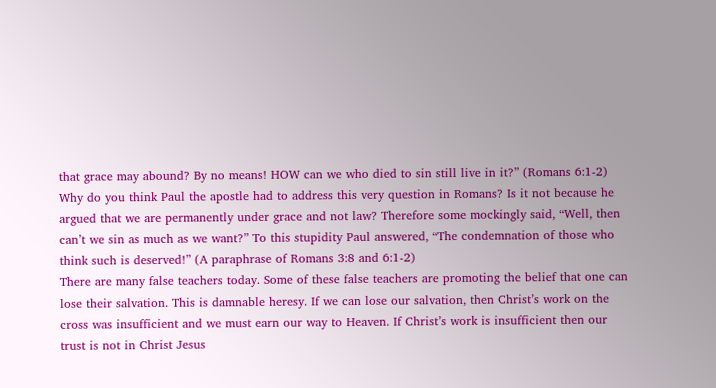that grace may abound? By no means! HOW can we who died to sin still live in it?” (Romans 6:1-2)
Why do you think Paul the apostle had to address this very question in Romans? Is it not because he argued that we are permanently under grace and not law? Therefore some mockingly said, “Well, then can’t we sin as much as we want?” To this stupidity Paul answered, “The condemnation of those who think such is deserved!” (A paraphrase of Romans 3:8 and 6:1-2)
There are many false teachers today. Some of these false teachers are promoting the belief that one can lose their salvation. This is damnable heresy. If we can lose our salvation, then Christ’s work on the cross was insufficient and we must earn our way to Heaven. If Christ’s work is insufficient then our trust is not in Christ Jesus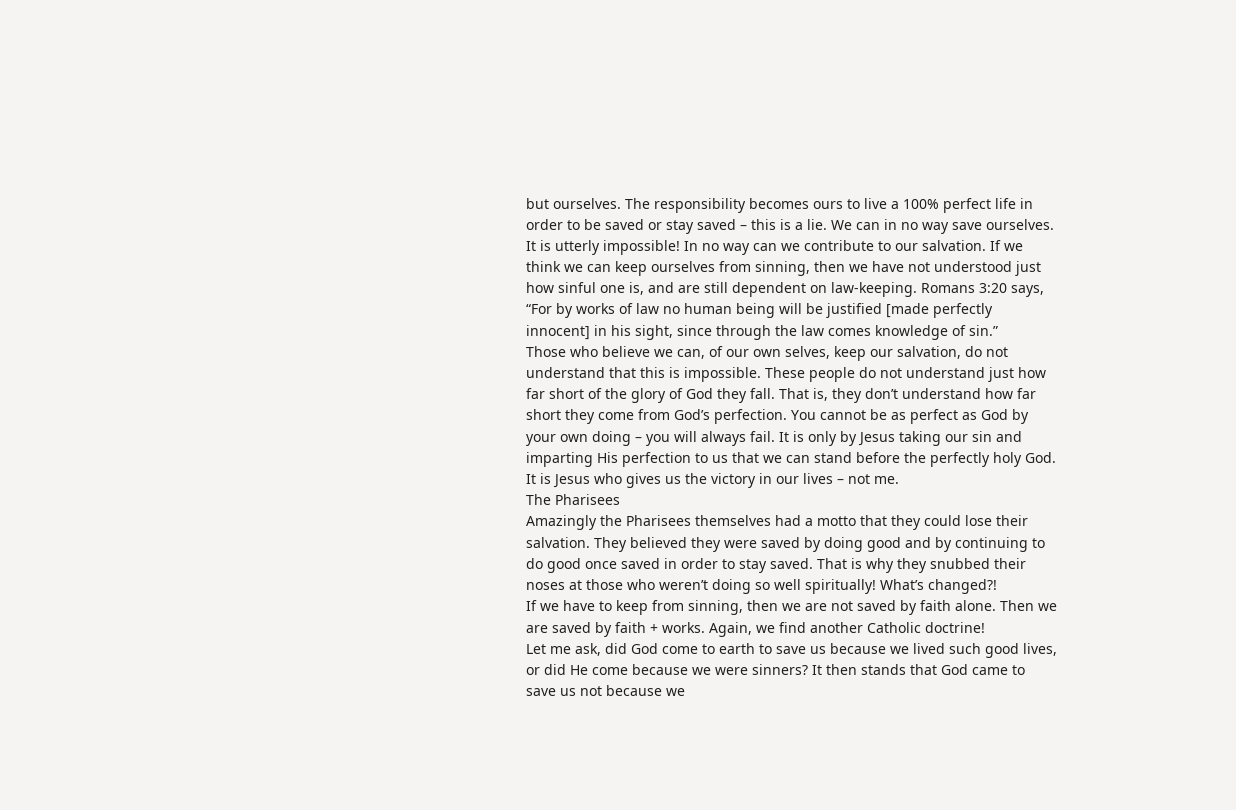but ourselves. The responsibility becomes ours to live a 100% perfect life in order to be saved or stay saved – this is a lie. We can in no way save ourselves. It is utterly impossible! In no way can we contribute to our salvation. If we think we can keep ourselves from sinning, then we have not understood just how sinful one is, and are still dependent on law-keeping. Romans 3:20 says, “For by works of law no human being will be justified [made perfectly innocent] in his sight, since through the law comes knowledge of sin.”
Those who believe we can, of our own selves, keep our salvation, do not understand that this is impossible. These people do not understand just how far short of the glory of God they fall. That is, they don’t understand how far short they come from God’s perfection. You cannot be as perfect as God by your own doing – you will always fail. It is only by Jesus taking our sin and imparting His perfection to us that we can stand before the perfectly holy God. It is Jesus who gives us the victory in our lives – not me.
The Pharisees
Amazingly the Pharisees themselves had a motto that they could lose their salvation. They believed they were saved by doing good and by continuing to do good once saved in order to stay saved. That is why they snubbed their noses at those who weren’t doing so well spiritually! What’s changed?!
If we have to keep from sinning, then we are not saved by faith alone. Then we are saved by faith + works. Again, we find another Catholic doctrine!
Let me ask, did God come to earth to save us because we lived such good lives, or did He come because we were sinners? It then stands that God came to save us not because we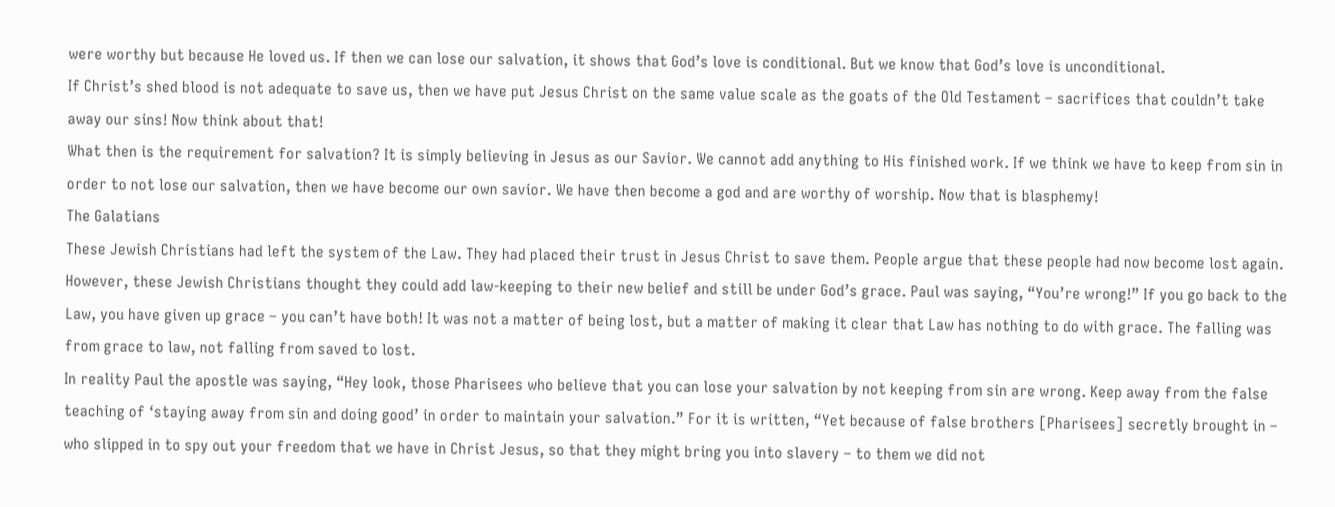were worthy but because He loved us. If then we can lose our salvation, it shows that God’s love is conditional. But we know that God’s love is unconditional.
If Christ’s shed blood is not adequate to save us, then we have put Jesus Christ on the same value scale as the goats of the Old Testament – sacrifices that couldn’t take away our sins! Now think about that!
What then is the requirement for salvation? It is simply believing in Jesus as our Savior. We cannot add anything to His finished work. If we think we have to keep from sin in order to not lose our salvation, then we have become our own savior. We have then become a god and are worthy of worship. Now that is blasphemy!
The Galatians
These Jewish Christians had left the system of the Law. They had placed their trust in Jesus Christ to save them. People argue that these people had now become lost again. However, these Jewish Christians thought they could add law-keeping to their new belief and still be under God’s grace. Paul was saying, “You’re wrong!” If you go back to the Law, you have given up grace – you can’t have both! It was not a matter of being lost, but a matter of making it clear that Law has nothing to do with grace. The falling was from grace to law, not falling from saved to lost.
In reality Paul the apostle was saying, “Hey look, those Pharisees who believe that you can lose your salvation by not keeping from sin are wrong. Keep away from the false teaching of ‘staying away from sin and doing good’ in order to maintain your salvation.” For it is written, “Yet because of false brothers [Pharisees] secretly brought in – who slipped in to spy out your freedom that we have in Christ Jesus, so that they might bring you into slavery – to them we did not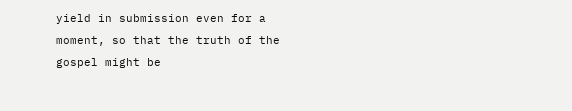yield in submission even for a moment, so that the truth of the gospel might be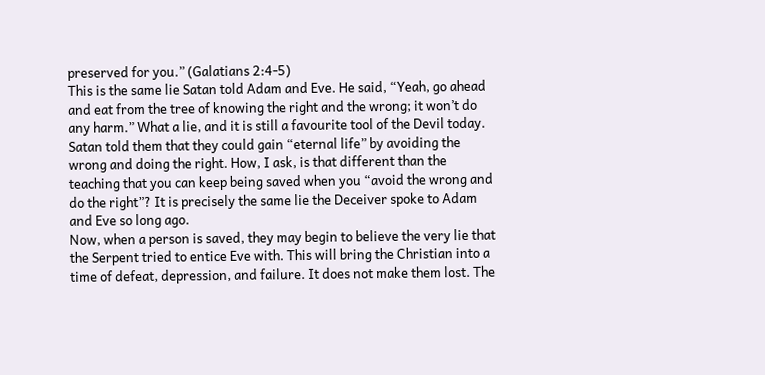preserved for you.” (Galatians 2:4-5)
This is the same lie Satan told Adam and Eve. He said, “Yeah, go ahead and eat from the tree of knowing the right and the wrong; it won’t do any harm.” What a lie, and it is still a favourite tool of the Devil today. Satan told them that they could gain “eternal life” by avoiding the wrong and doing the right. How, I ask, is that different than the teaching that you can keep being saved when you “avoid the wrong and do the right”? It is precisely the same lie the Deceiver spoke to Adam and Eve so long ago.
Now, when a person is saved, they may begin to believe the very lie that the Serpent tried to entice Eve with. This will bring the Christian into a time of defeat, depression, and failure. It does not make them lost. The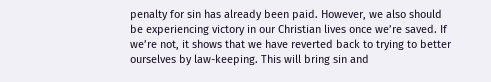penalty for sin has already been paid. However, we also should be experiencing victory in our Christian lives once we’re saved. If we’re not, it shows that we have reverted back to trying to better ourselves by law-keeping. This will bring sin and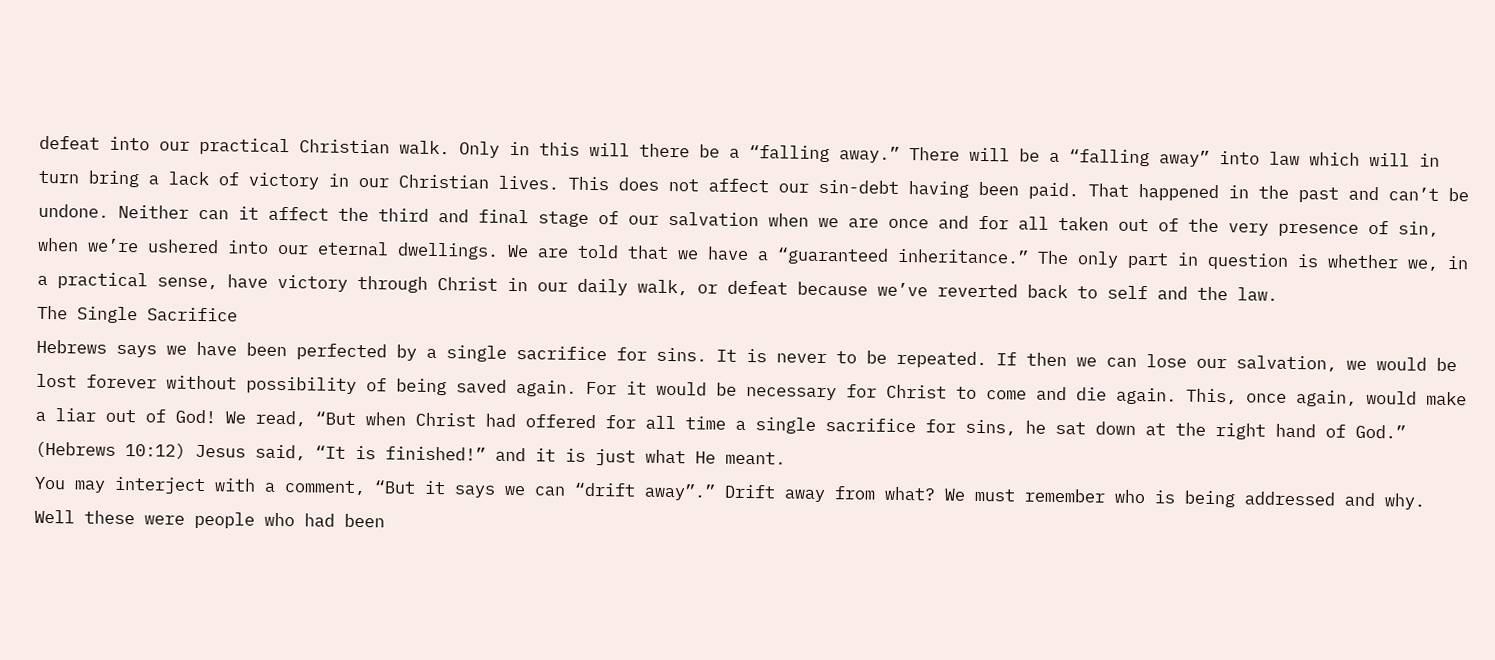defeat into our practical Christian walk. Only in this will there be a “falling away.” There will be a “falling away” into law which will in turn bring a lack of victory in our Christian lives. This does not affect our sin-debt having been paid. That happened in the past and can’t be undone. Neither can it affect the third and final stage of our salvation when we are once and for all taken out of the very presence of sin, when we’re ushered into our eternal dwellings. We are told that we have a “guaranteed inheritance.” The only part in question is whether we, in a practical sense, have victory through Christ in our daily walk, or defeat because we’ve reverted back to self and the law.
The Single Sacrifice
Hebrews says we have been perfected by a single sacrifice for sins. It is never to be repeated. If then we can lose our salvation, we would be lost forever without possibility of being saved again. For it would be necessary for Christ to come and die again. This, once again, would make a liar out of God! We read, “But when Christ had offered for all time a single sacrifice for sins, he sat down at the right hand of God.” (Hebrews 10:12) Jesus said, “It is finished!” and it is just what He meant.
You may interject with a comment, “But it says we can “drift away”.” Drift away from what? We must remember who is being addressed and why. Well these were people who had been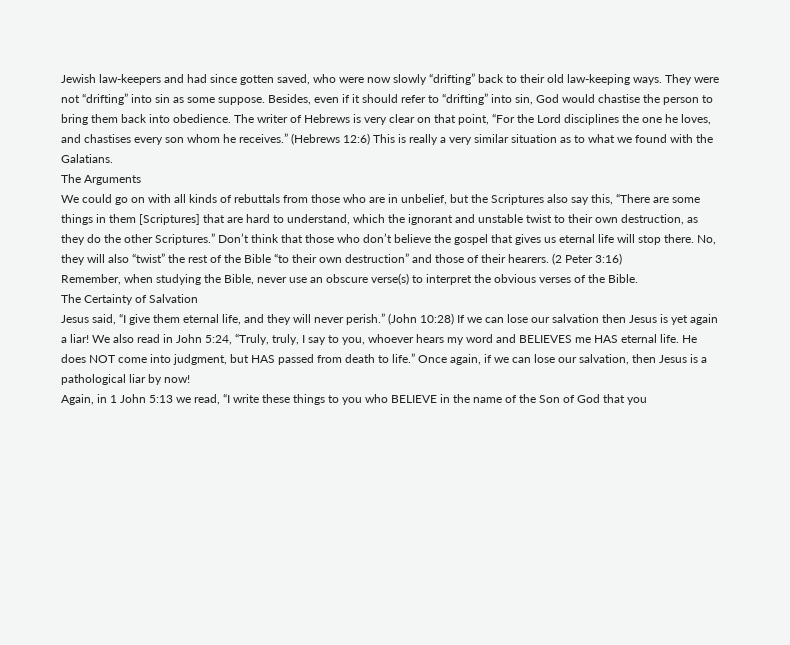Jewish law-keepers and had since gotten saved, who were now slowly “drifting” back to their old law-keeping ways. They were not “drifting” into sin as some suppose. Besides, even if it should refer to “drifting” into sin, God would chastise the person to bring them back into obedience. The writer of Hebrews is very clear on that point, “For the Lord disciplines the one he loves, and chastises every son whom he receives.” (Hebrews 12:6) This is really a very similar situation as to what we found with the Galatians.
The Arguments
We could go on with all kinds of rebuttals from those who are in unbelief, but the Scriptures also say this, “There are some things in them [Scriptures] that are hard to understand, which the ignorant and unstable twist to their own destruction, as they do the other Scriptures.” Don’t think that those who don’t believe the gospel that gives us eternal life will stop there. No, they will also “twist” the rest of the Bible “to their own destruction” and those of their hearers. (2 Peter 3:16)
Remember, when studying the Bible, never use an obscure verse(s) to interpret the obvious verses of the Bible.
The Certainty of Salvation
Jesus said, “I give them eternal life, and they will never perish.” (John 10:28) If we can lose our salvation then Jesus is yet again a liar! We also read in John 5:24, “Truly, truly, I say to you, whoever hears my word and BELIEVES me HAS eternal life. He does NOT come into judgment, but HAS passed from death to life.” Once again, if we can lose our salvation, then Jesus is a pathological liar by now!
Again, in 1 John 5:13 we read, “I write these things to you who BELIEVE in the name of the Son of God that you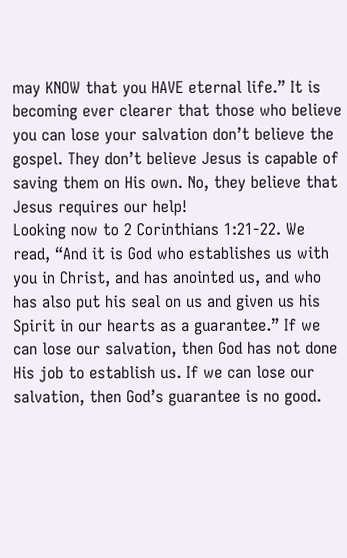may KNOW that you HAVE eternal life.” It is becoming ever clearer that those who believe you can lose your salvation don’t believe the gospel. They don’t believe Jesus is capable of saving them on His own. No, they believe that Jesus requires our help!
Looking now to 2 Corinthians 1:21-22. We read, “And it is God who establishes us with you in Christ, and has anointed us, and who has also put his seal on us and given us his Spirit in our hearts as a guarantee.” If we can lose our salvation, then God has not done His job to establish us. If we can lose our salvation, then God’s guarantee is no good.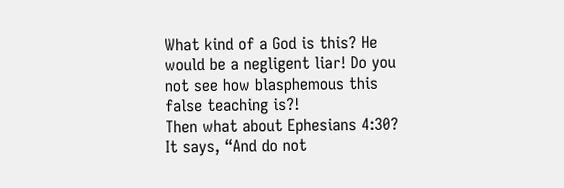What kind of a God is this? He would be a negligent liar! Do you not see how blasphemous this false teaching is?!
Then what about Ephesians 4:30? It says, “And do not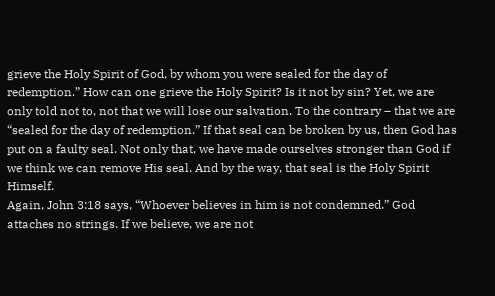grieve the Holy Spirit of God, by whom you were sealed for the day of redemption.” How can one grieve the Holy Spirit? Is it not by sin? Yet, we are only told not to, not that we will lose our salvation. To the contrary – that we are “sealed for the day of redemption.” If that seal can be broken by us, then God has put on a faulty seal. Not only that, we have made ourselves stronger than God if we think we can remove His seal. And by the way, that seal is the Holy Spirit Himself.
Again, John 3:18 says, “Whoever believes in him is not condemned.” God attaches no strings. If we believe, we are not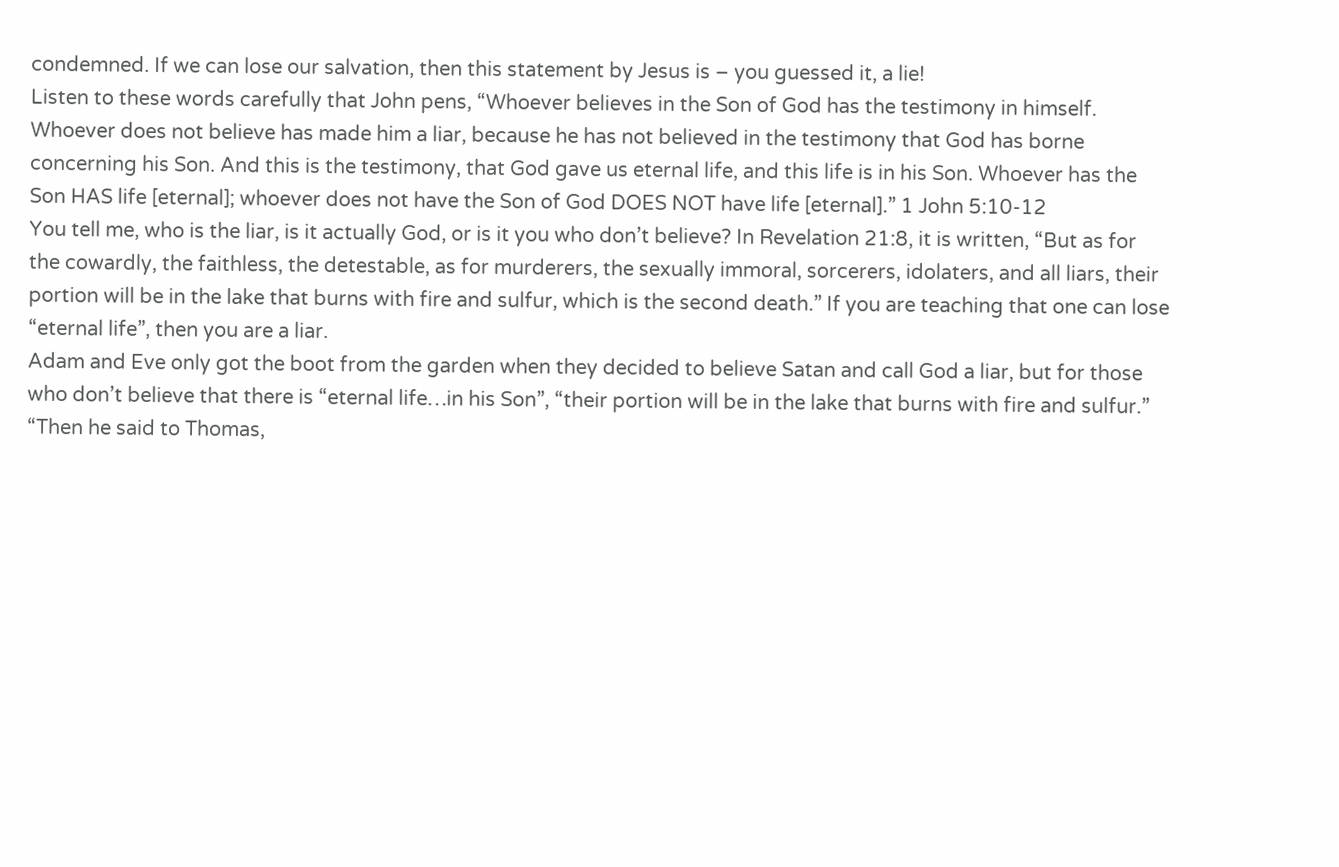condemned. If we can lose our salvation, then this statement by Jesus is – you guessed it, a lie!
Listen to these words carefully that John pens, “Whoever believes in the Son of God has the testimony in himself. Whoever does not believe has made him a liar, because he has not believed in the testimony that God has borne concerning his Son. And this is the testimony, that God gave us eternal life, and this life is in his Son. Whoever has the Son HAS life [eternal]; whoever does not have the Son of God DOES NOT have life [eternal].” 1 John 5:10-12
You tell me, who is the liar, is it actually God, or is it you who don’t believe? In Revelation 21:8, it is written, “But as for the cowardly, the faithless, the detestable, as for murderers, the sexually immoral, sorcerers, idolaters, and all liars, their portion will be in the lake that burns with fire and sulfur, which is the second death.” If you are teaching that one can lose “eternal life”, then you are a liar.
Adam and Eve only got the boot from the garden when they decided to believe Satan and call God a liar, but for those who don’t believe that there is “eternal life…in his Son”, “their portion will be in the lake that burns with fire and sulfur.”
“Then he said to Thomas,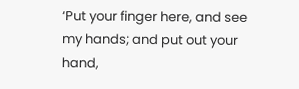‘Put your finger here, and see my hands; and put out your hand,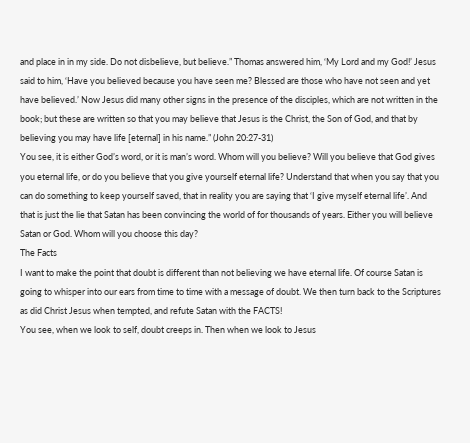and place in in my side. Do not disbelieve, but believe.” Thomas answered him, ‘My Lord and my God!’ Jesus said to him, ‘Have you believed because you have seen me? Blessed are those who have not seen and yet have believed.’ Now Jesus did many other signs in the presence of the disciples, which are not written in the book; but these are written so that you may believe that Jesus is the Christ, the Son of God, and that by believing you may have life [eternal] in his name.” (John 20:27-31)
You see, it is either God’s word, or it is man’s word. Whom will you believe? Will you believe that God gives you eternal life, or do you believe that you give yourself eternal life? Understand that when you say that you can do something to keep yourself saved, that in reality you are saying that ‘I give myself eternal life’. And that is just the lie that Satan has been convincing the world of for thousands of years. Either you will believe Satan or God. Whom will you choose this day?
The Facts
I want to make the point that doubt is different than not believing we have eternal life. Of course Satan is going to whisper into our ears from time to time with a message of doubt. We then turn back to the Scriptures as did Christ Jesus when tempted, and refute Satan with the FACTS!
You see, when we look to self, doubt creeps in. Then when we look to Jesus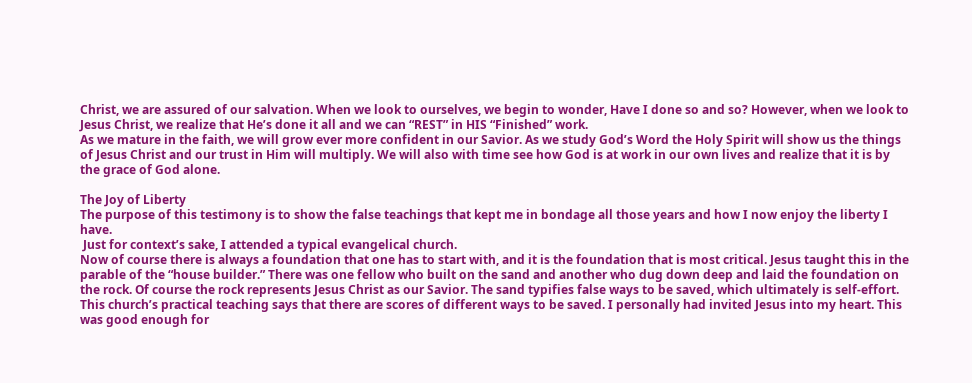Christ, we are assured of our salvation. When we look to ourselves, we begin to wonder, Have I done so and so? However, when we look to Jesus Christ, we realize that He’s done it all and we can “REST” in HIS “Finished” work.
As we mature in the faith, we will grow ever more confident in our Savior. As we study God’s Word the Holy Spirit will show us the things of Jesus Christ and our trust in Him will multiply. We will also with time see how God is at work in our own lives and realize that it is by the grace of God alone.

The Joy of Liberty
The purpose of this testimony is to show the false teachings that kept me in bondage all those years and how I now enjoy the liberty I have.
 Just for context’s sake, I attended a typical evangelical church.
Now of course there is always a foundation that one has to start with, and it is the foundation that is most critical. Jesus taught this in the parable of the “house builder.” There was one fellow who built on the sand and another who dug down deep and laid the foundation on the rock. Of course the rock represents Jesus Christ as our Savior. The sand typifies false ways to be saved, which ultimately is self-effort.
This church’s practical teaching says that there are scores of different ways to be saved. I personally had invited Jesus into my heart. This was good enough for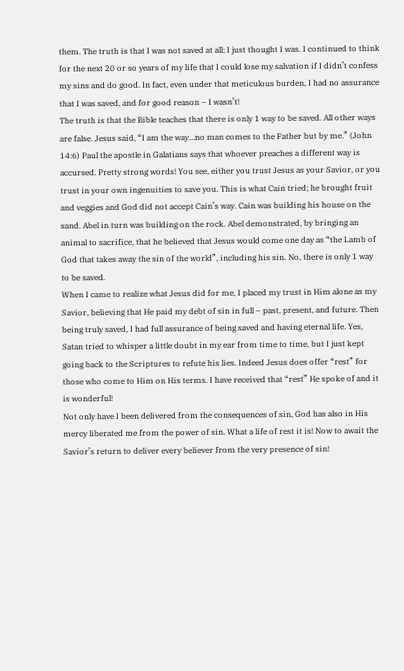them. The truth is that I was not saved at all; I just thought I was. I continued to think for the next 20 or so years of my life that I could lose my salvation if I didn’t confess my sins and do good. In fact, even under that meticulous burden, I had no assurance that I was saved, and for good reason – I wasn’t!
The truth is that the Bible teaches that there is only 1 way to be saved. All other ways are false. Jesus said, “I am the way…no man comes to the Father but by me.” (John 14:6) Paul the apostle in Galatians says that whoever preaches a different way is accursed. Pretty strong words! You see, either you trust Jesus as your Savior, or you trust in your own ingenuities to save you. This is what Cain tried; he brought fruit and veggies and God did not accept Cain’s way. Cain was building his house on the sand. Abel in turn was building on the rock. Abel demonstrated, by bringing an animal to sacrifice, that he believed that Jesus would come one day as “the Lamb of God that takes away the sin of the world”, including his sin. No, there is only 1 way to be saved.
When I came to realize what Jesus did for me, I placed my trust in Him alone as my Savior, believing that He paid my debt of sin in full – past, present, and future. Then being truly saved, I had full assurance of being saved and having eternal life. Yes, Satan tried to whisper a little doubt in my ear from time to time, but I just kept going back to the Scriptures to refute his lies. Indeed Jesus does offer “rest” for those who come to Him on His terms. I have received that “rest” He spoke of and it is wonderful!
Not only have I been delivered from the consequences of sin, God has also in His mercy liberated me from the power of sin. What a life of rest it is! Now to await the Savior’s return to deliver every believer from the very presence of sin!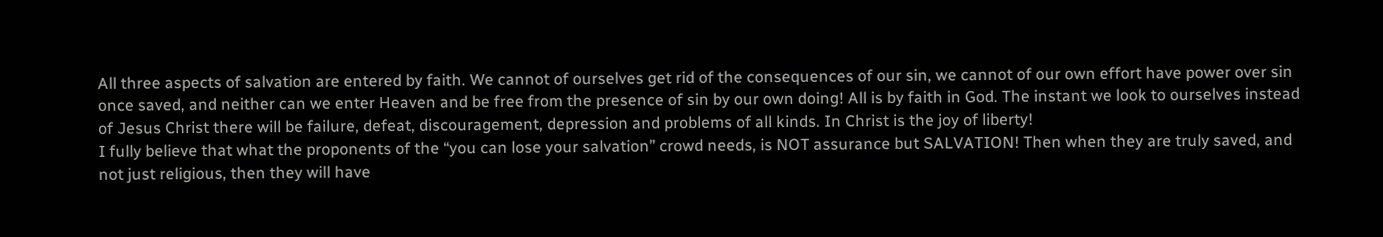All three aspects of salvation are entered by faith. We cannot of ourselves get rid of the consequences of our sin, we cannot of our own effort have power over sin once saved, and neither can we enter Heaven and be free from the presence of sin by our own doing! All is by faith in God. The instant we look to ourselves instead of Jesus Christ there will be failure, defeat, discouragement, depression and problems of all kinds. In Christ is the joy of liberty!
I fully believe that what the proponents of the “you can lose your salvation” crowd needs, is NOT assurance but SALVATION! Then when they are truly saved, and not just religious, then they will have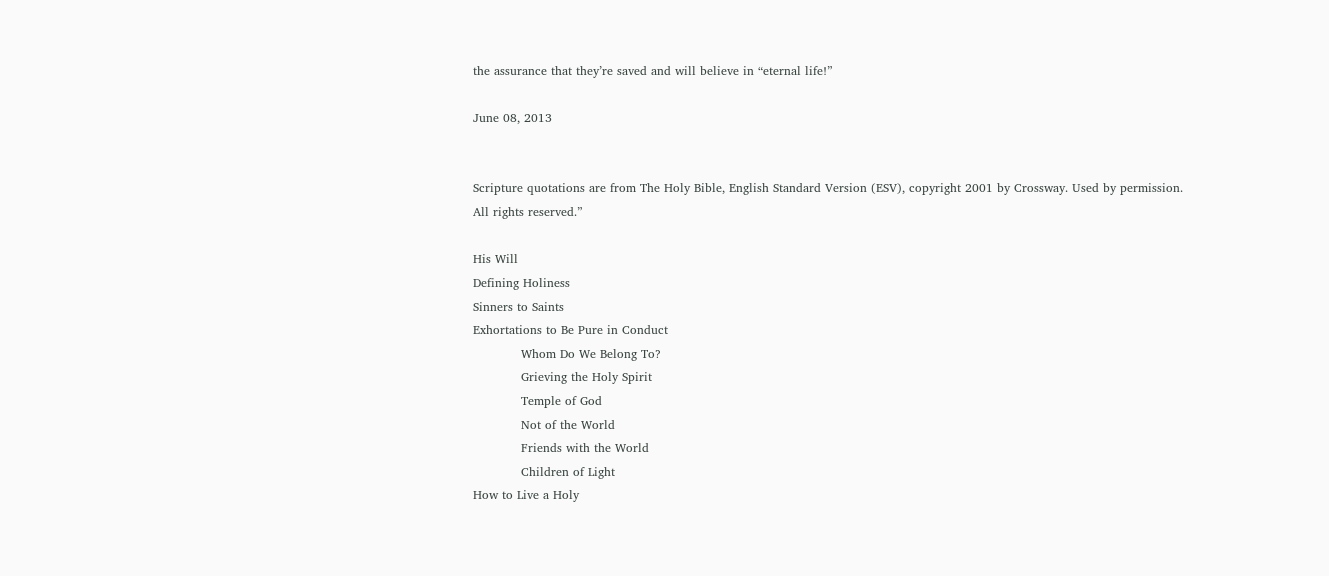the assurance that they’re saved and will believe in “eternal life!”

June 08, 2013


Scripture quotations are from The Holy Bible, English Standard Version (ESV), copyright 2001 by Crossway. Used by permission. All rights reserved.”

His Will
Defining Holiness
Sinners to Saints
Exhortations to Be Pure in Conduct
            Whom Do We Belong To?
            Grieving the Holy Spirit
            Temple of God
            Not of the World
            Friends with the World
            Children of Light
How to Live a Holy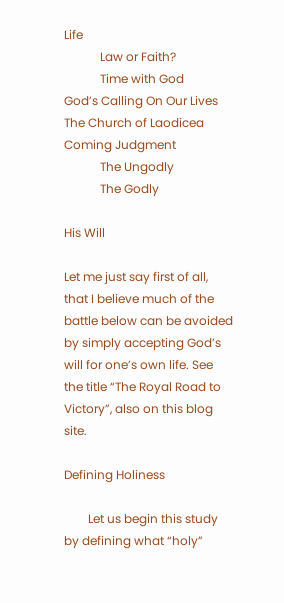Life
            Law or Faith?
            Time with God
God’s Calling On Our Lives
The Church of Laodicea
Coming Judgment
            The Ungodly
            The Godly

His Will

Let me just say first of all, that I believe much of the battle below can be avoided by simply accepting God’s will for one’s own life. See the title “The Royal Road to Victory”, also on this blog site.

Defining Holiness

        Let us begin this study by defining what “holy”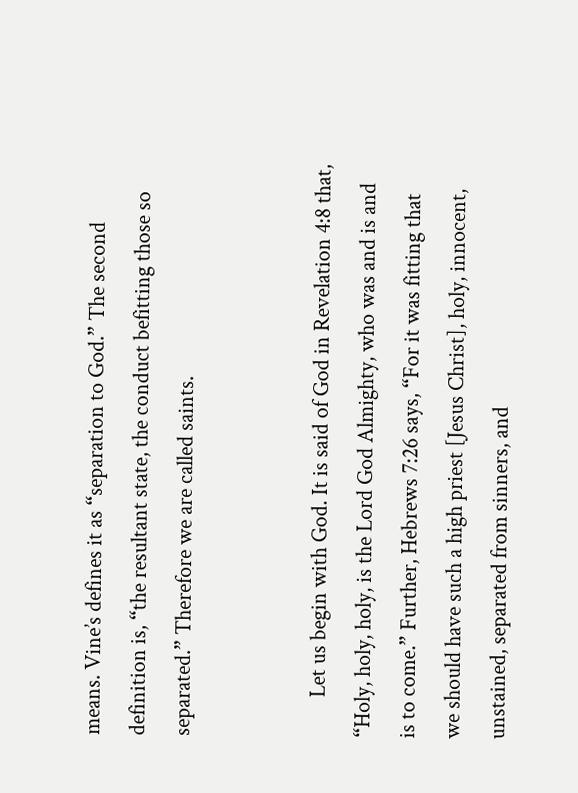means. Vine’s defines it as “separation to God.” The second definition is, “the resultant state, the conduct befitting those so separated.” Therefore we are called saints.


        Let us begin with God. It is said of God in Revelation 4:8 that, “Holy, holy, holy, is the Lord God Almighty, who was and is and is to come.” Further, Hebrews 7:26 says, “For it was fitting that we should have such a high priest [Jesus Christ], holy, innocent, unstained, separated from sinners, and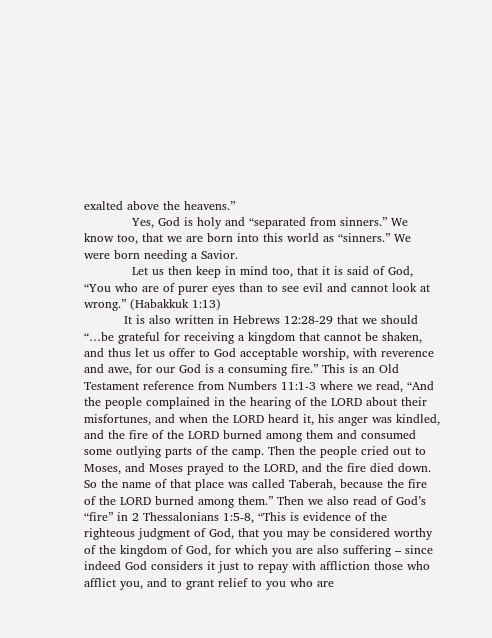exalted above the heavens.”
            Yes, God is holy and “separated from sinners.” We know too, that we are born into this world as “sinners.” We were born needing a Savior.
            Let us then keep in mind too, that it is said of God, “You who are of purer eyes than to see evil and cannot look at wrong.” (Habakkuk 1:13)
          It is also written in Hebrews 12:28-29 that we should “…be grateful for receiving a kingdom that cannot be shaken, and thus let us offer to God acceptable worship, with reverence and awe, for our God is a consuming fire.” This is an Old Testament reference from Numbers 11:1-3 where we read, “And the people complained in the hearing of the LORD about their misfortunes, and when the LORD heard it, his anger was kindled, and the fire of the LORD burned among them and consumed some outlying parts of the camp. Then the people cried out to Moses, and Moses prayed to the LORD, and the fire died down. So the name of that place was called Taberah, because the fire of the LORD burned among them.” Then we also read of God’s “fire” in 2 Thessalonians 1:5-8, “This is evidence of the righteous judgment of God, that you may be considered worthy of the kingdom of God, for which you are also suffering – since indeed God considers it just to repay with affliction those who afflict you, and to grant relief to you who are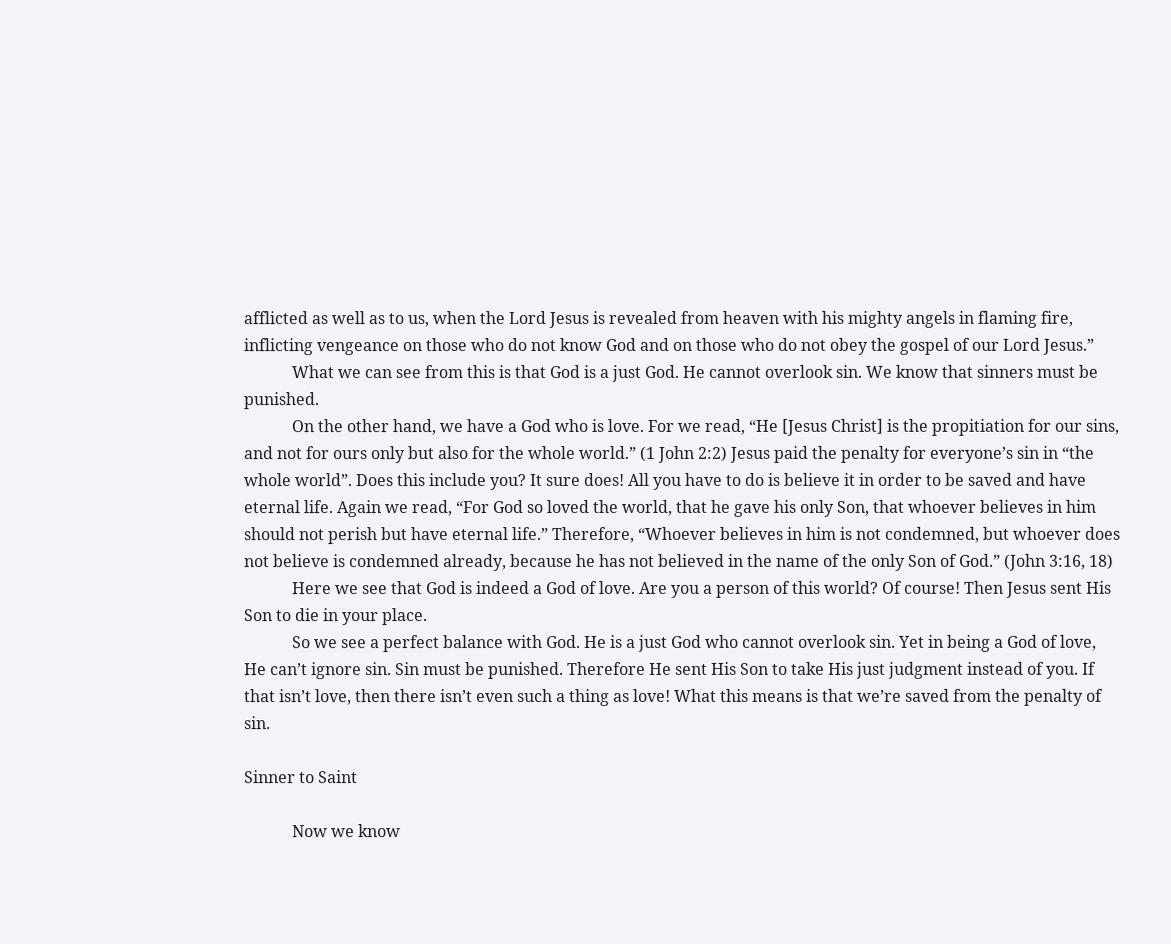afflicted as well as to us, when the Lord Jesus is revealed from heaven with his mighty angels in flaming fire, inflicting vengeance on those who do not know God and on those who do not obey the gospel of our Lord Jesus.”
            What we can see from this is that God is a just God. He cannot overlook sin. We know that sinners must be punished.
            On the other hand, we have a God who is love. For we read, “He [Jesus Christ] is the propitiation for our sins, and not for ours only but also for the whole world.” (1 John 2:2) Jesus paid the penalty for everyone’s sin in “the whole world”. Does this include you? It sure does! All you have to do is believe it in order to be saved and have eternal life. Again we read, “For God so loved the world, that he gave his only Son, that whoever believes in him should not perish but have eternal life.” Therefore, “Whoever believes in him is not condemned, but whoever does not believe is condemned already, because he has not believed in the name of the only Son of God.” (John 3:16, 18)
            Here we see that God is indeed a God of love. Are you a person of this world? Of course! Then Jesus sent His Son to die in your place.
            So we see a perfect balance with God. He is a just God who cannot overlook sin. Yet in being a God of love, He can’t ignore sin. Sin must be punished. Therefore He sent His Son to take His just judgment instead of you. If that isn’t love, then there isn’t even such a thing as love! What this means is that we’re saved from the penalty of sin.

Sinner to Saint

            Now we know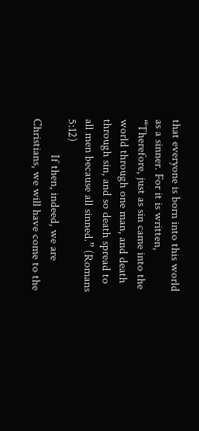that everyone is born into this world as a sinner. For it is written, “Therefore, just as sin came into the world through one man, and death through sin, and so death spread to all men because all sinned.” (Romans 5:12)
            If then, indeed, we are Christians, we will have come to the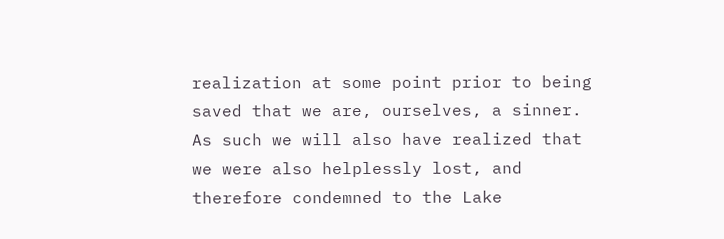realization at some point prior to being saved that we are, ourselves, a sinner. As such we will also have realized that we were also helplessly lost, and therefore condemned to the Lake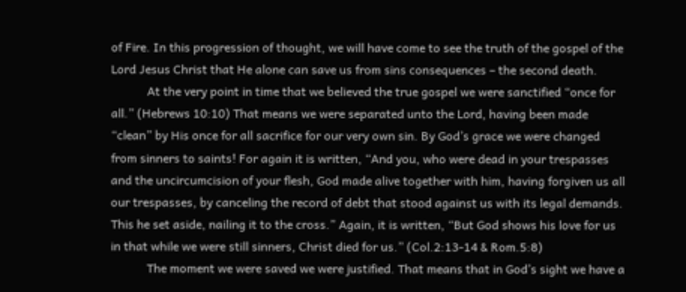of Fire. In this progression of thought, we will have come to see the truth of the gospel of the Lord Jesus Christ that He alone can save us from sins consequences – the second death.
            At the very point in time that we believed the true gospel we were sanctified “once for all.” (Hebrews 10:10) That means we were separated unto the Lord, having been made “clean” by His once for all sacrifice for our very own sin. By God’s grace we were changed from sinners to saints! For again it is written, “And you, who were dead in your trespasses and the uncircumcision of your flesh, God made alive together with him, having forgiven us all our trespasses, by canceling the record of debt that stood against us with its legal demands. This he set aside, nailing it to the cross.” Again, it is written, “But God shows his love for us in that while we were still sinners, Christ died for us.” (Col.2:13-14 & Rom.5:8)
            The moment we were saved we were justified. That means that in God’s sight we have a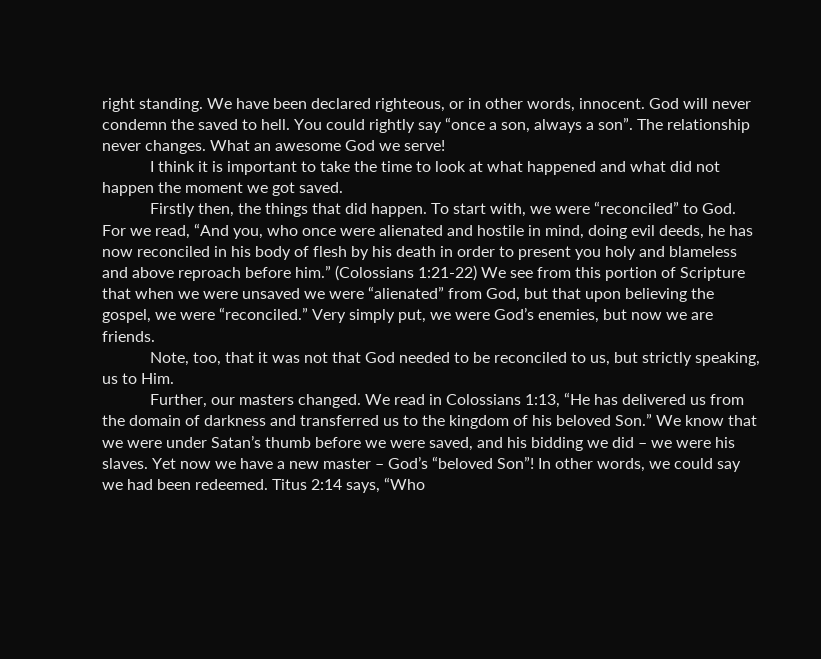right standing. We have been declared righteous, or in other words, innocent. God will never condemn the saved to hell. You could rightly say “once a son, always a son”. The relationship never changes. What an awesome God we serve!
            I think it is important to take the time to look at what happened and what did not happen the moment we got saved.
            Firstly then, the things that did happen. To start with, we were “reconciled” to God. For we read, “And you, who once were alienated and hostile in mind, doing evil deeds, he has now reconciled in his body of flesh by his death in order to present you holy and blameless and above reproach before him.” (Colossians 1:21-22) We see from this portion of Scripture that when we were unsaved we were “alienated” from God, but that upon believing the gospel, we were “reconciled.” Very simply put, we were God’s enemies, but now we are friends.
            Note, too, that it was not that God needed to be reconciled to us, but strictly speaking, us to Him.
            Further, our masters changed. We read in Colossians 1:13, “He has delivered us from the domain of darkness and transferred us to the kingdom of his beloved Son.” We know that we were under Satan’s thumb before we were saved, and his bidding we did – we were his slaves. Yet now we have a new master – God’s “beloved Son”! In other words, we could say we had been redeemed. Titus 2:14 says, “Who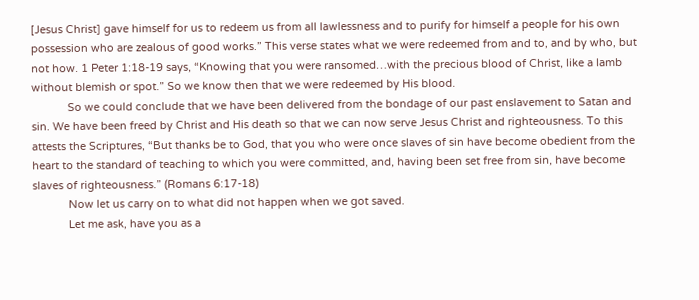[Jesus Christ] gave himself for us to redeem us from all lawlessness and to purify for himself a people for his own possession who are zealous of good works.” This verse states what we were redeemed from and to, and by who, but not how. 1 Peter 1:18-19 says, “Knowing that you were ransomed…with the precious blood of Christ, like a lamb without blemish or spot.” So we know then that we were redeemed by His blood.
            So we could conclude that we have been delivered from the bondage of our past enslavement to Satan and sin. We have been freed by Christ and His death so that we can now serve Jesus Christ and righteousness. To this attests the Scriptures, “But thanks be to God, that you who were once slaves of sin have become obedient from the heart to the standard of teaching to which you were committed, and, having been set free from sin, have become slaves of righteousness.” (Romans 6:17-18)
            Now let us carry on to what did not happen when we got saved.
            Let me ask, have you as a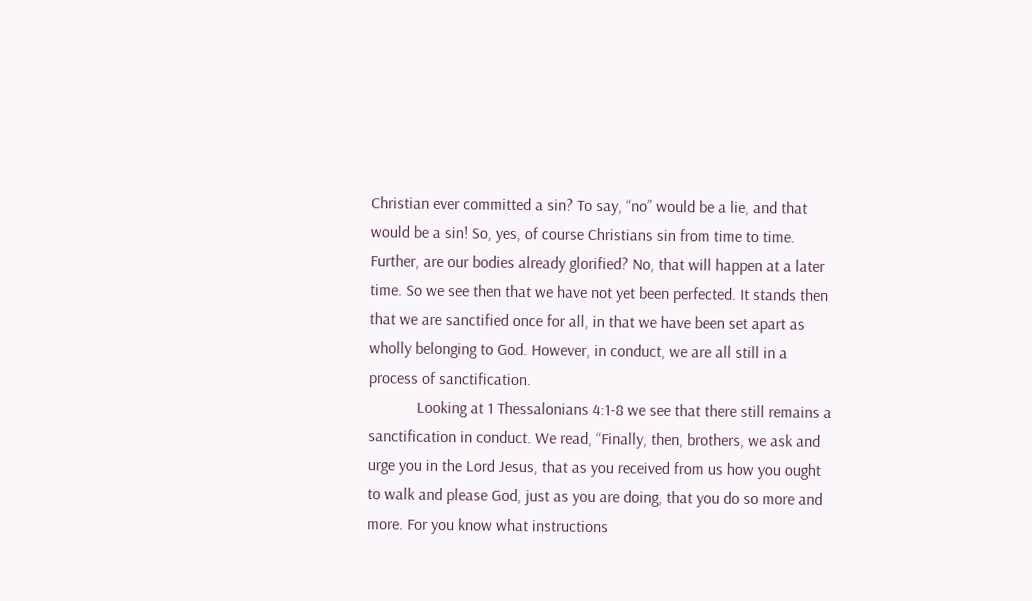Christian ever committed a sin? To say, “no” would be a lie, and that would be a sin! So, yes, of course Christians sin from time to time. Further, are our bodies already glorified? No, that will happen at a later time. So we see then that we have not yet been perfected. It stands then that we are sanctified once for all, in that we have been set apart as wholly belonging to God. However, in conduct, we are all still in a process of sanctification.
            Looking at 1 Thessalonians 4:1-8 we see that there still remains a sanctification in conduct. We read, “Finally, then, brothers, we ask and urge you in the Lord Jesus, that as you received from us how you ought to walk and please God, just as you are doing, that you do so more and more. For you know what instructions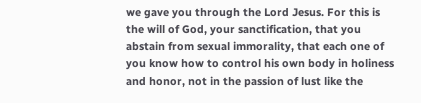we gave you through the Lord Jesus. For this is the will of God, your sanctification, that you abstain from sexual immorality, that each one of you know how to control his own body in holiness and honor, not in the passion of lust like the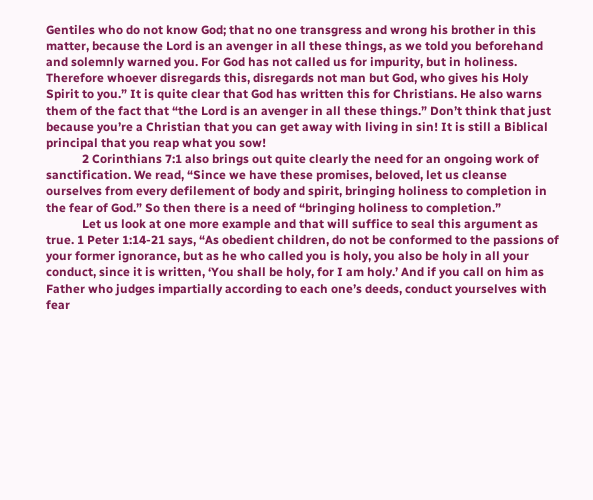Gentiles who do not know God; that no one transgress and wrong his brother in this matter, because the Lord is an avenger in all these things, as we told you beforehand and solemnly warned you. For God has not called us for impurity, but in holiness. Therefore whoever disregards this, disregards not man but God, who gives his Holy Spirit to you.” It is quite clear that God has written this for Christians. He also warns them of the fact that “the Lord is an avenger in all these things.” Don’t think that just because you’re a Christian that you can get away with living in sin! It is still a Biblical principal that you reap what you sow!
            2 Corinthians 7:1 also brings out quite clearly the need for an ongoing work of sanctification. We read, “Since we have these promises, beloved, let us cleanse ourselves from every defilement of body and spirit, bringing holiness to completion in the fear of God.” So then there is a need of “bringing holiness to completion.”
            Let us look at one more example and that will suffice to seal this argument as true. 1 Peter 1:14-21 says, “As obedient children, do not be conformed to the passions of your former ignorance, but as he who called you is holy, you also be holy in all your conduct, since it is written, ‘You shall be holy, for I am holy.’ And if you call on him as Father who judges impartially according to each one’s deeds, conduct yourselves with fear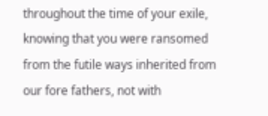throughout the time of your exile, knowing that you were ransomed from the futile ways inherited from our fore fathers, not with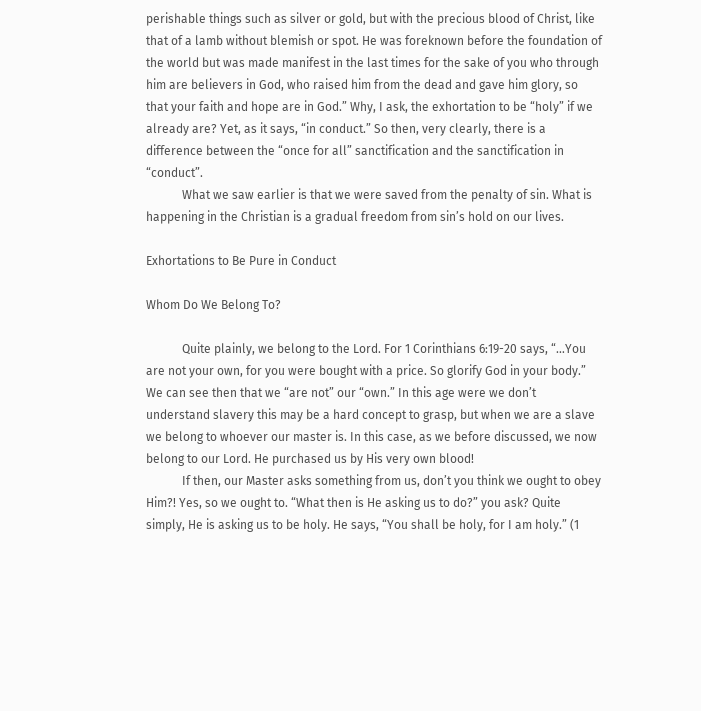perishable things such as silver or gold, but with the precious blood of Christ, like that of a lamb without blemish or spot. He was foreknown before the foundation of the world but was made manifest in the last times for the sake of you who through him are believers in God, who raised him from the dead and gave him glory, so that your faith and hope are in God.” Why, I ask, the exhortation to be “holy” if we already are? Yet, as it says, “in conduct.” So then, very clearly, there is a difference between the “once for all” sanctification and the sanctification in “conduct”.
            What we saw earlier is that we were saved from the penalty of sin. What is happening in the Christian is a gradual freedom from sin’s hold on our lives.

Exhortations to Be Pure in Conduct

Whom Do We Belong To?

            Quite plainly, we belong to the Lord. For 1 Corinthians 6:19-20 says, “…You are not your own, for you were bought with a price. So glorify God in your body.” We can see then that we “are not” our “own.” In this age were we don’t understand slavery this may be a hard concept to grasp, but when we are a slave we belong to whoever our master is. In this case, as we before discussed, we now belong to our Lord. He purchased us by His very own blood!
            If then, our Master asks something from us, don’t you think we ought to obey Him?! Yes, so we ought to. “What then is He asking us to do?” you ask? Quite simply, He is asking us to be holy. He says, “You shall be holy, for I am holy.” (1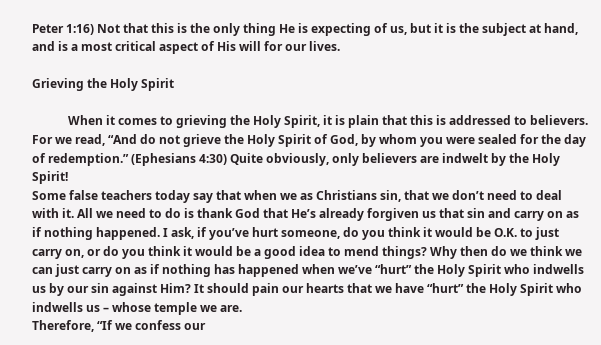Peter 1:16) Not that this is the only thing He is expecting of us, but it is the subject at hand, and is a most critical aspect of His will for our lives.

Grieving the Holy Spirit

            When it comes to grieving the Holy Spirit, it is plain that this is addressed to believers. For we read, “And do not grieve the Holy Spirit of God, by whom you were sealed for the day of redemption.” (Ephesians 4:30) Quite obviously, only believers are indwelt by the Holy Spirit!
Some false teachers today say that when we as Christians sin, that we don’t need to deal with it. All we need to do is thank God that He’s already forgiven us that sin and carry on as if nothing happened. I ask, if you’ve hurt someone, do you think it would be O.K. to just carry on, or do you think it would be a good idea to mend things? Why then do we think we can just carry on as if nothing has happened when we’ve “hurt” the Holy Spirit who indwells us by our sin against Him? It should pain our hearts that we have “hurt” the Holy Spirit who indwells us – whose temple we are.
Therefore, “If we confess our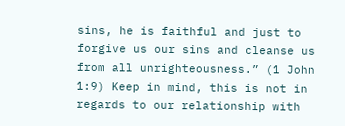sins, he is faithful and just to forgive us our sins and cleanse us from all unrighteousness.” (1 John 1:9) Keep in mind, this is not in regards to our relationship with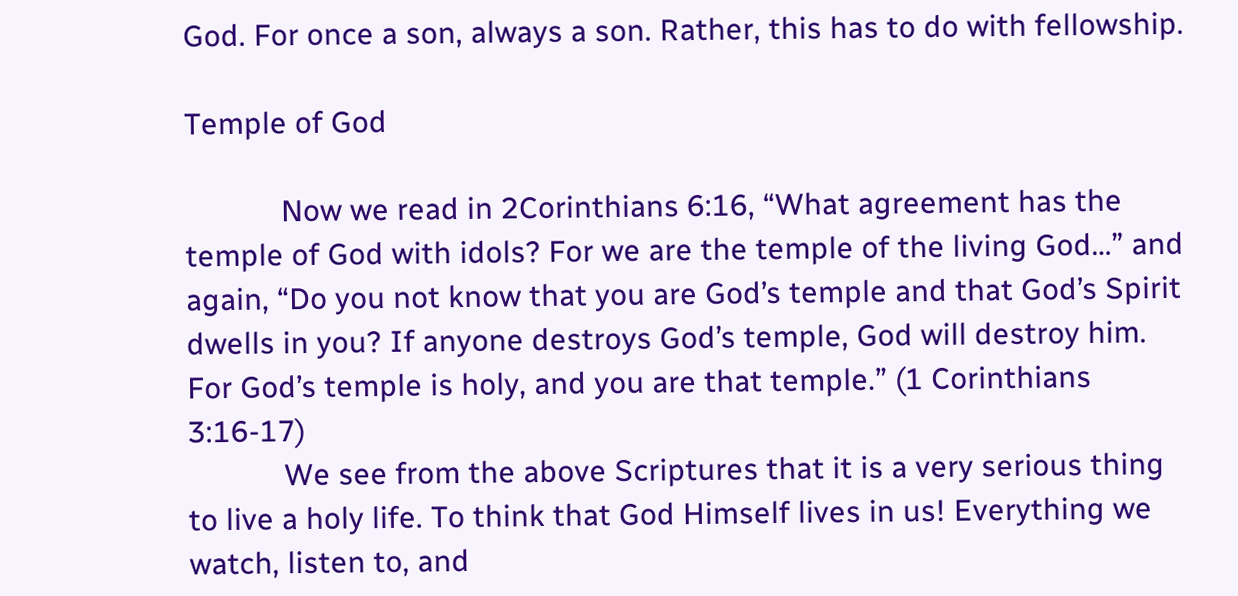God. For once a son, always a son. Rather, this has to do with fellowship.

Temple of God

            Now we read in 2Corinthians 6:16, “What agreement has the temple of God with idols? For we are the temple of the living God…” and again, “Do you not know that you are God’s temple and that God’s Spirit dwells in you? If anyone destroys God’s temple, God will destroy him. For God’s temple is holy, and you are that temple.” (1 Corinthians 3:16-17)
            We see from the above Scriptures that it is a very serious thing to live a holy life. To think that God Himself lives in us! Everything we watch, listen to, and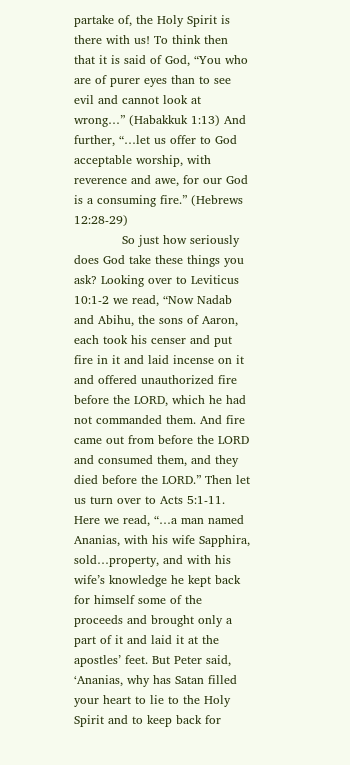partake of, the Holy Spirit is there with us! To think then that it is said of God, “You who are of purer eyes than to see evil and cannot look at wrong…” (Habakkuk 1:13) And further, “…let us offer to God acceptable worship, with reverence and awe, for our God is a consuming fire.” (Hebrews 12:28-29)
            So just how seriously does God take these things you ask? Looking over to Leviticus 10:1-2 we read, “Now Nadab and Abihu, the sons of Aaron, each took his censer and put fire in it and laid incense on it and offered unauthorized fire before the LORD, which he had not commanded them. And fire came out from before the LORD and consumed them, and they died before the LORD.” Then let us turn over to Acts 5:1-11. Here we read, “…a man named Ananias, with his wife Sapphira, sold…property, and with his wife’s knowledge he kept back for himself some of the proceeds and brought only a part of it and laid it at the apostles’ feet. But Peter said, ‘Ananias, why has Satan filled your heart to lie to the Holy Spirit and to keep back for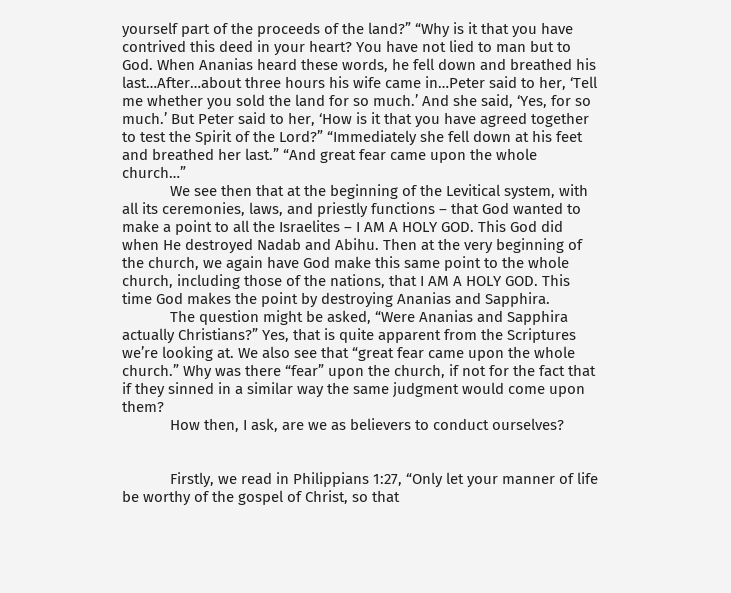yourself part of the proceeds of the land?” “Why is it that you have contrived this deed in your heart? You have not lied to man but to God. When Ananias heard these words, he fell down and breathed his last…After…about three hours his wife came in…Peter said to her, ‘Tell me whether you sold the land for so much.’ And she said, ‘Yes, for so much.’ But Peter said to her, ‘How is it that you have agreed together to test the Spirit of the Lord?” “Immediately she fell down at his feet and breathed her last.” “And great fear came upon the whole church…”
            We see then that at the beginning of the Levitical system, with all its ceremonies, laws, and priestly functions – that God wanted to make a point to all the Israelites – I AM A HOLY GOD. This God did when He destroyed Nadab and Abihu. Then at the very beginning of the church, we again have God make this same point to the whole church, including those of the nations, that I AM A HOLY GOD. This time God makes the point by destroying Ananias and Sapphira.
            The question might be asked, “Were Ananias and Sapphira actually Christians?” Yes, that is quite apparent from the Scriptures we’re looking at. We also see that “great fear came upon the whole church.” Why was there “fear” upon the church, if not for the fact that if they sinned in a similar way the same judgment would come upon them?
            How then, I ask, are we as believers to conduct ourselves?


            Firstly, we read in Philippians 1:27, “Only let your manner of life be worthy of the gospel of Christ, so that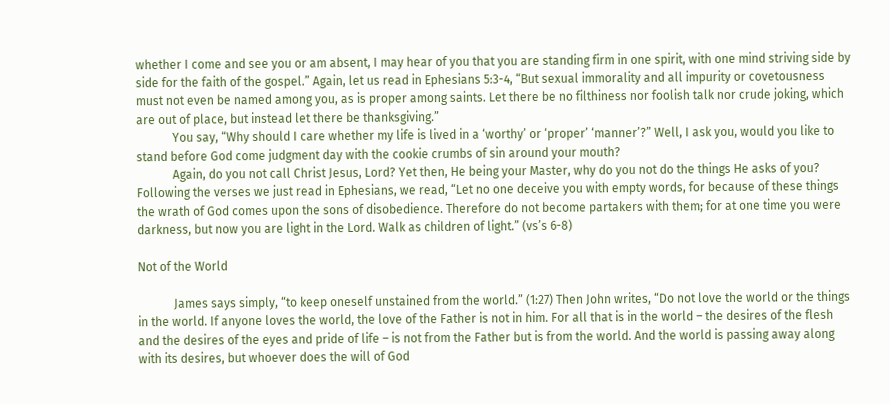whether I come and see you or am absent, I may hear of you that you are standing firm in one spirit, with one mind striving side by side for the faith of the gospel.” Again, let us read in Ephesians 5:3-4, “But sexual immorality and all impurity or covetousness must not even be named among you, as is proper among saints. Let there be no filthiness nor foolish talk nor crude joking, which are out of place, but instead let there be thanksgiving.”
            You say, “Why should I care whether my life is lived in a ‘worthy’ or ‘proper’ ‘manner’?” Well, I ask you, would you like to stand before God come judgment day with the cookie crumbs of sin around your mouth?
            Again, do you not call Christ Jesus, Lord? Yet then, He being your Master, why do you not do the things He asks of you? Following the verses we just read in Ephesians, we read, “Let no one deceive you with empty words, for because of these things the wrath of God comes upon the sons of disobedience. Therefore do not become partakers with them; for at one time you were darkness, but now you are light in the Lord. Walk as children of light.” (vs’s 6-8)

Not of the World

            James says simply, “to keep oneself unstained from the world.” (1:27) Then John writes, “Do not love the world or the things in the world. If anyone loves the world, the love of the Father is not in him. For all that is in the world – the desires of the flesh and the desires of the eyes and pride of life – is not from the Father but is from the world. And the world is passing away along with its desires, but whoever does the will of God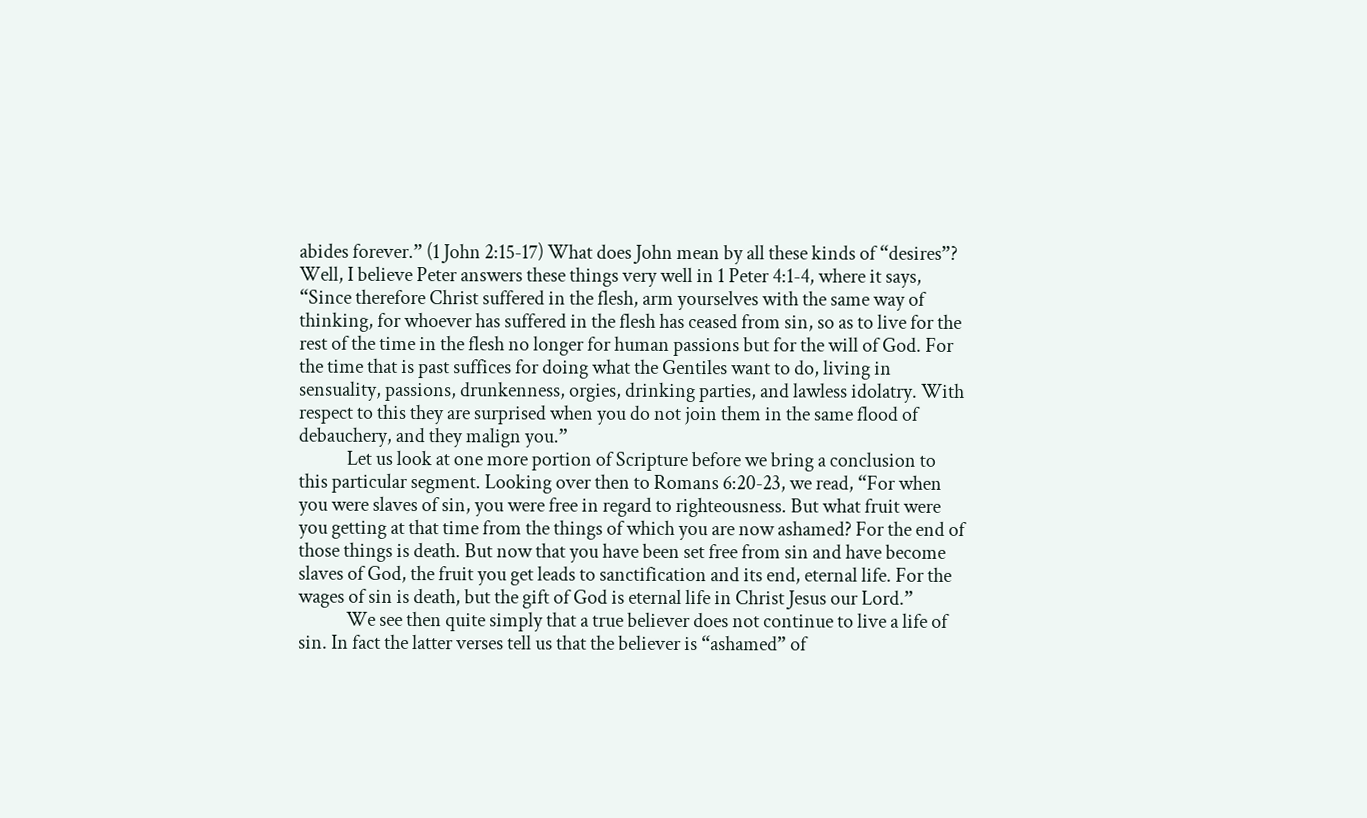abides forever.” (1 John 2:15-17) What does John mean by all these kinds of “desires”? Well, I believe Peter answers these things very well in 1 Peter 4:1-4, where it says, “Since therefore Christ suffered in the flesh, arm yourselves with the same way of thinking, for whoever has suffered in the flesh has ceased from sin, so as to live for the rest of the time in the flesh no longer for human passions but for the will of God. For the time that is past suffices for doing what the Gentiles want to do, living in sensuality, passions, drunkenness, orgies, drinking parties, and lawless idolatry. With respect to this they are surprised when you do not join them in the same flood of debauchery, and they malign you.”
            Let us look at one more portion of Scripture before we bring a conclusion to this particular segment. Looking over then to Romans 6:20-23, we read, “For when you were slaves of sin, you were free in regard to righteousness. But what fruit were you getting at that time from the things of which you are now ashamed? For the end of those things is death. But now that you have been set free from sin and have become slaves of God, the fruit you get leads to sanctification and its end, eternal life. For the wages of sin is death, but the gift of God is eternal life in Christ Jesus our Lord.”
            We see then quite simply that a true believer does not continue to live a life of sin. In fact the latter verses tell us that the believer is “ashamed” of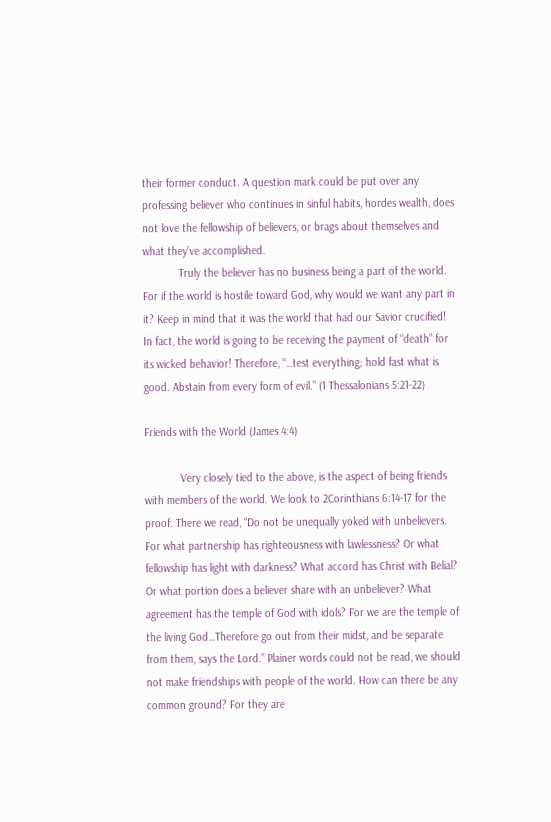their former conduct. A question mark could be put over any professing believer who continues in sinful habits, hordes wealth, does not love the fellowship of believers, or brags about themselves and what they’ve accomplished.
            Truly the believer has no business being a part of the world. For if the world is hostile toward God, why would we want any part in it? Keep in mind that it was the world that had our Savior crucified! In fact, the world is going to be receiving the payment of “death” for its wicked behavior! Therefore, “…test everything; hold fast what is good. Abstain from every form of evil.” (1 Thessalonians 5:21-22)

Friends with the World (James 4:4)

            Very closely tied to the above, is the aspect of being friends with members of the world. We look to 2Corinthians 6:14-17 for the proof. There we read, “Do not be unequally yoked with unbelievers. For what partnership has righteousness with lawlessness? Or what fellowship has light with darkness? What accord has Christ with Belial? Or what portion does a believer share with an unbeliever? What agreement has the temple of God with idols? For we are the temple of the living God…Therefore go out from their midst, and be separate from them, says the Lord.” Plainer words could not be read, we should not make friendships with people of the world. How can there be any common ground? For they are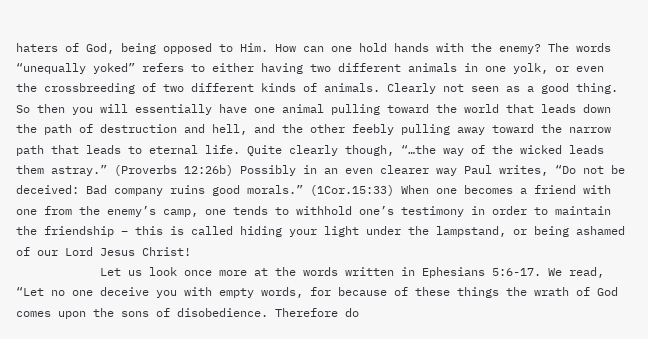haters of God, being opposed to Him. How can one hold hands with the enemy? The words “unequally yoked” refers to either having two different animals in one yolk, or even the crossbreeding of two different kinds of animals. Clearly not seen as a good thing. So then you will essentially have one animal pulling toward the world that leads down the path of destruction and hell, and the other feebly pulling away toward the narrow path that leads to eternal life. Quite clearly though, “…the way of the wicked leads them astray.” (Proverbs 12:26b) Possibly in an even clearer way Paul writes, “Do not be deceived: Bad company ruins good morals.” (1Cor.15:33) When one becomes a friend with one from the enemy’s camp, one tends to withhold one’s testimony in order to maintain the friendship – this is called hiding your light under the lampstand, or being ashamed of our Lord Jesus Christ!
            Let us look once more at the words written in Ephesians 5:6-17. We read, “Let no one deceive you with empty words, for because of these things the wrath of God comes upon the sons of disobedience. Therefore do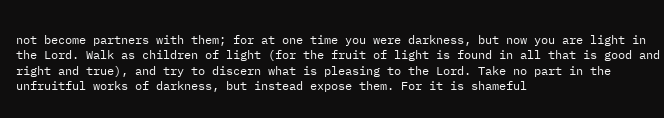not become partners with them; for at one time you were darkness, but now you are light in the Lord. Walk as children of light (for the fruit of light is found in all that is good and right and true), and try to discern what is pleasing to the Lord. Take no part in the unfruitful works of darkness, but instead expose them. For it is shameful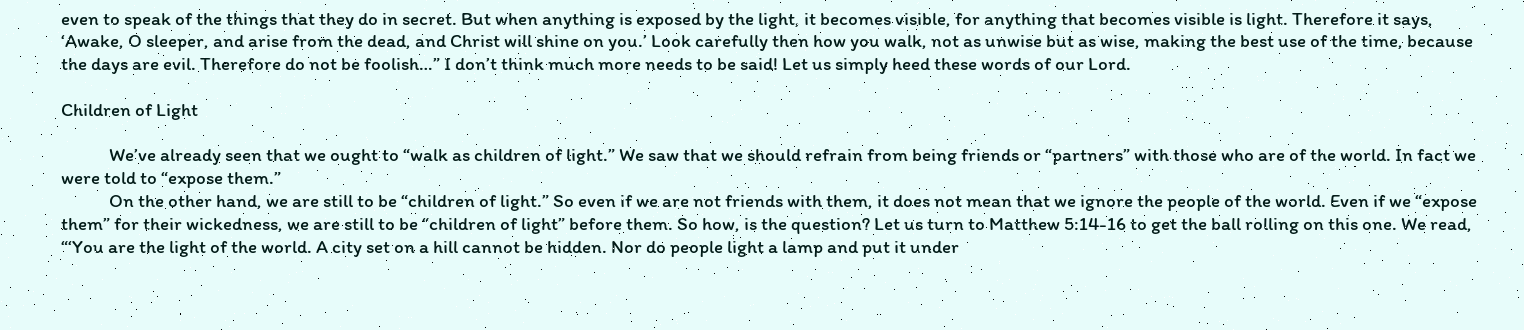even to speak of the things that they do in secret. But when anything is exposed by the light, it becomes visible, for anything that becomes visible is light. Therefore it says, ‘Awake, O sleeper, and arise from the dead, and Christ will shine on you.’ Look carefully then how you walk, not as unwise but as wise, making the best use of the time, because the days are evil. Therefore do not be foolish…” I don’t think much more needs to be said! Let us simply heed these words of our Lord.

Children of Light

            We’ve already seen that we ought to “walk as children of light.” We saw that we should refrain from being friends or “partners” with those who are of the world. In fact we were told to “expose them.”
            On the other hand, we are still to be “children of light.” So even if we are not friends with them, it does not mean that we ignore the people of the world. Even if we “expose them” for their wickedness, we are still to be “children of light” before them. So how, is the question? Let us turn to Matthew 5:14-16 to get the ball rolling on this one. We read, “‘You are the light of the world. A city set on a hill cannot be hidden. Nor do people light a lamp and put it under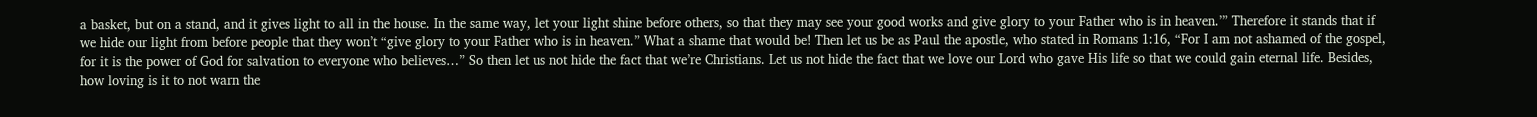a basket, but on a stand, and it gives light to all in the house. In the same way, let your light shine before others, so that they may see your good works and give glory to your Father who is in heaven.’” Therefore it stands that if we hide our light from before people that they won’t “give glory to your Father who is in heaven.” What a shame that would be! Then let us be as Paul the apostle, who stated in Romans 1:16, “For I am not ashamed of the gospel, for it is the power of God for salvation to everyone who believes…” So then let us not hide the fact that we’re Christians. Let us not hide the fact that we love our Lord who gave His life so that we could gain eternal life. Besides, how loving is it to not warn the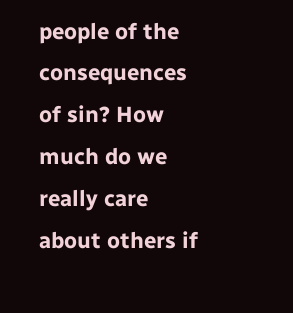people of the consequences of sin? How much do we really care about others if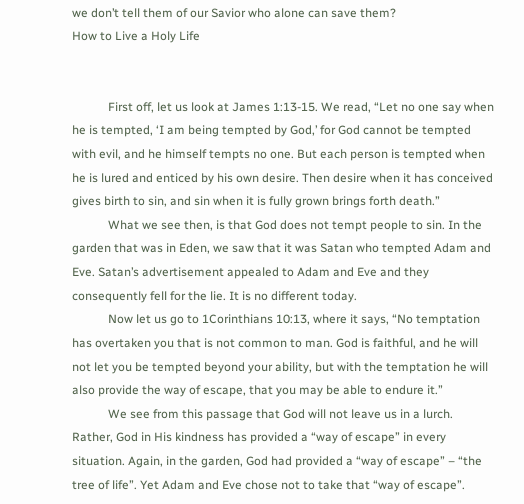we don’t tell them of our Savior who alone can save them?
How to Live a Holy Life


            First off, let us look at James 1:13-15. We read, “Let no one say when he is tempted, ‘I am being tempted by God,’ for God cannot be tempted with evil, and he himself tempts no one. But each person is tempted when he is lured and enticed by his own desire. Then desire when it has conceived gives birth to sin, and sin when it is fully grown brings forth death.”
            What we see then, is that God does not tempt people to sin. In the garden that was in Eden, we saw that it was Satan who tempted Adam and Eve. Satan’s advertisement appealed to Adam and Eve and they consequently fell for the lie. It is no different today.
            Now let us go to 1Corinthians 10:13, where it says, “No temptation has overtaken you that is not common to man. God is faithful, and he will not let you be tempted beyond your ability, but with the temptation he will also provide the way of escape, that you may be able to endure it.”
            We see from this passage that God will not leave us in a lurch. Rather, God in His kindness has provided a “way of escape” in every situation. Again, in the garden, God had provided a “way of escape” – “the tree of life”. Yet Adam and Eve chose not to take that “way of escape”.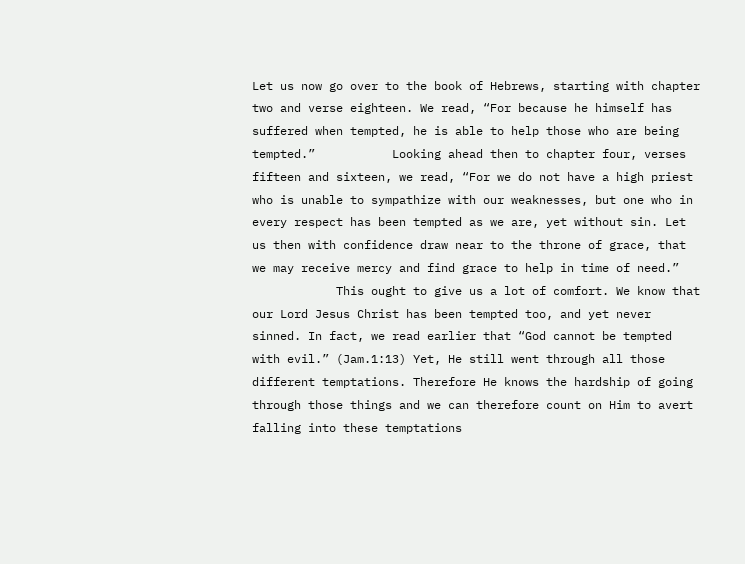Let us now go over to the book of Hebrews, starting with chapter two and verse eighteen. We read, “For because he himself has suffered when tempted, he is able to help those who are being tempted.”           Looking ahead then to chapter four, verses fifteen and sixteen, we read, “For we do not have a high priest who is unable to sympathize with our weaknesses, but one who in every respect has been tempted as we are, yet without sin. Let us then with confidence draw near to the throne of grace, that we may receive mercy and find grace to help in time of need.”
            This ought to give us a lot of comfort. We know that our Lord Jesus Christ has been tempted too, and yet never sinned. In fact, we read earlier that “God cannot be tempted with evil.” (Jam.1:13) Yet, He still went through all those different temptations. Therefore He knows the hardship of going through those things and we can therefore count on Him to avert falling into these temptations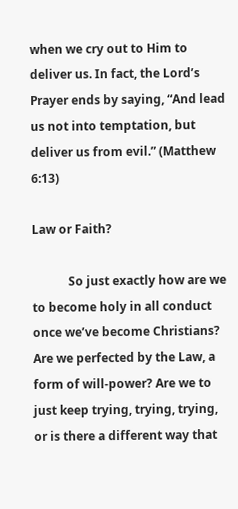when we cry out to Him to deliver us. In fact, the Lord’s Prayer ends by saying, “And lead us not into temptation, but deliver us from evil.” (Matthew 6:13)

Law or Faith?

            So just exactly how are we to become holy in all conduct once we’ve become Christians? Are we perfected by the Law, a form of will-power? Are we to just keep trying, trying, trying, or is there a different way that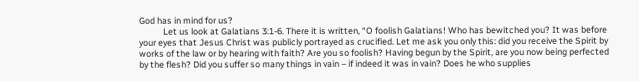God has in mind for us?
            Let us look at Galatians 3:1-6. There it is written, “O foolish Galatians! Who has bewitched you? It was before your eyes that Jesus Christ was publicly portrayed as crucified. Let me ask you only this: did you receive the Spirit by works of the law or by hearing with faith? Are you so foolish? Having begun by the Spirit, are you now being perfected by the flesh? Did you suffer so many things in vain – if indeed it was in vain? Does he who supplies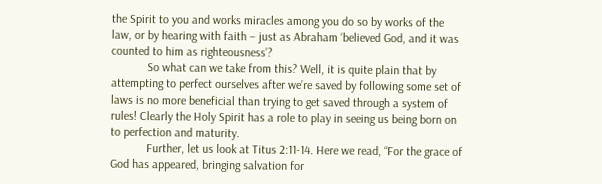the Spirit to you and works miracles among you do so by works of the law, or by hearing with faith – just as Abraham ‘believed God, and it was counted to him as righteousness’?
            So what can we take from this? Well, it is quite plain that by attempting to perfect ourselves after we’re saved by following some set of laws is no more beneficial than trying to get saved through a system of rules! Clearly the Holy Spirit has a role to play in seeing us being born on to perfection and maturity.
            Further, let us look at Titus 2:11-14. Here we read, “For the grace of God has appeared, bringing salvation for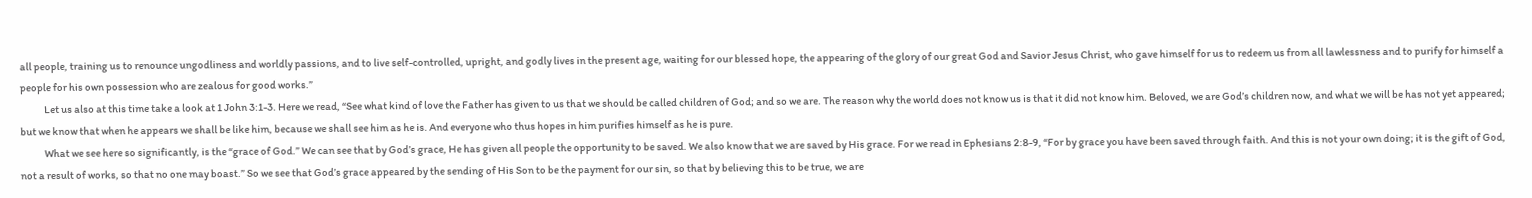all people, training us to renounce ungodliness and worldly passions, and to live self-controlled, upright, and godly lives in the present age, waiting for our blessed hope, the appearing of the glory of our great God and Savior Jesus Christ, who gave himself for us to redeem us from all lawlessness and to purify for himself a people for his own possession who are zealous for good works.”
            Let us also at this time take a look at 1 John 3:1-3. Here we read, “See what kind of love the Father has given to us that we should be called children of God; and so we are. The reason why the world does not know us is that it did not know him. Beloved, we are God’s children now, and what we will be has not yet appeared; but we know that when he appears we shall be like him, because we shall see him as he is. And everyone who thus hopes in him purifies himself as he is pure.
            What we see here so significantly, is the “grace of God.” We can see that by God’s grace, He has given all people the opportunity to be saved. We also know that we are saved by His grace. For we read in Ephesians 2:8-9, “For by grace you have been saved through faith. And this is not your own doing; it is the gift of God, not a result of works, so that no one may boast.” So we see that God’s grace appeared by the sending of His Son to be the payment for our sin, so that by believing this to be true, we are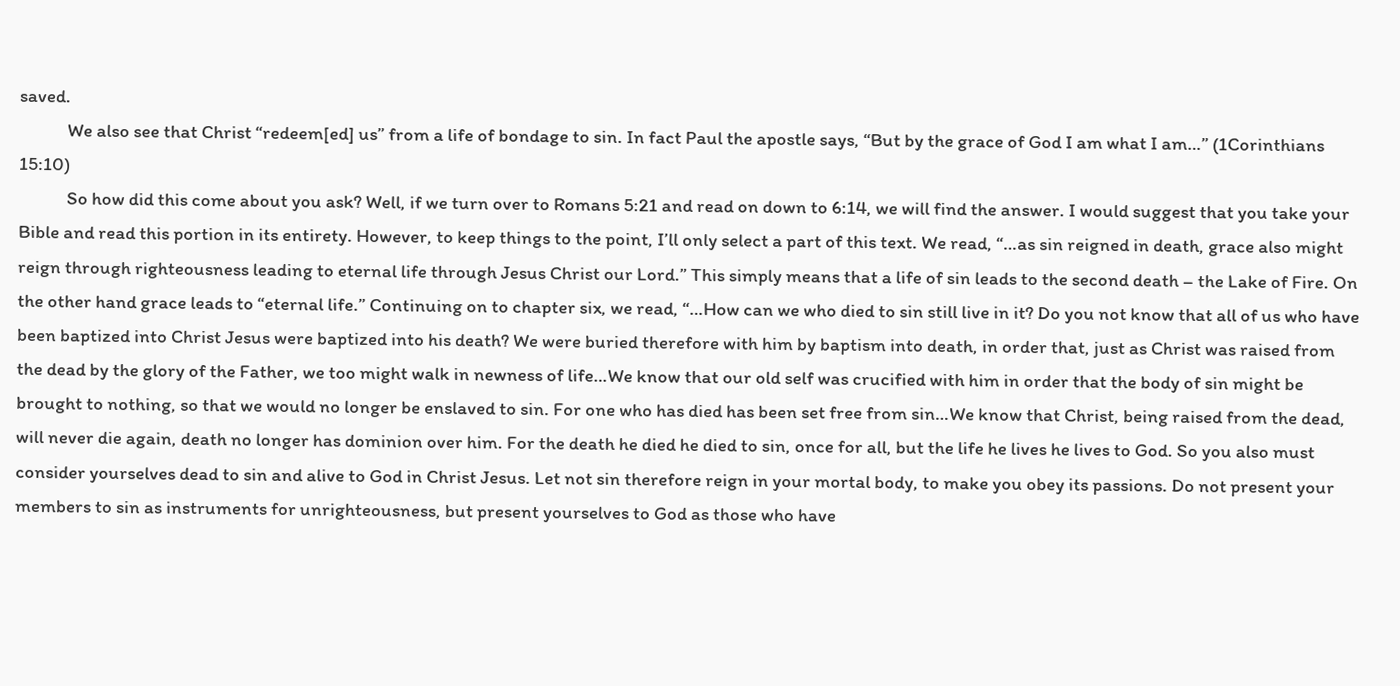saved.
            We also see that Christ “redeem[ed] us” from a life of bondage to sin. In fact Paul the apostle says, “But by the grace of God I am what I am…” (1Corinthians 15:10)
            So how did this come about you ask? Well, if we turn over to Romans 5:21 and read on down to 6:14, we will find the answer. I would suggest that you take your Bible and read this portion in its entirety. However, to keep things to the point, I’ll only select a part of this text. We read, “…as sin reigned in death, grace also might reign through righteousness leading to eternal life through Jesus Christ our Lord.” This simply means that a life of sin leads to the second death – the Lake of Fire. On the other hand grace leads to “eternal life.” Continuing on to chapter six, we read, “…How can we who died to sin still live in it? Do you not know that all of us who have been baptized into Christ Jesus were baptized into his death? We were buried therefore with him by baptism into death, in order that, just as Christ was raised from the dead by the glory of the Father, we too might walk in newness of life…We know that our old self was crucified with him in order that the body of sin might be brought to nothing, so that we would no longer be enslaved to sin. For one who has died has been set free from sin…We know that Christ, being raised from the dead, will never die again, death no longer has dominion over him. For the death he died he died to sin, once for all, but the life he lives he lives to God. So you also must consider yourselves dead to sin and alive to God in Christ Jesus. Let not sin therefore reign in your mortal body, to make you obey its passions. Do not present your members to sin as instruments for unrighteousness, but present yourselves to God as those who have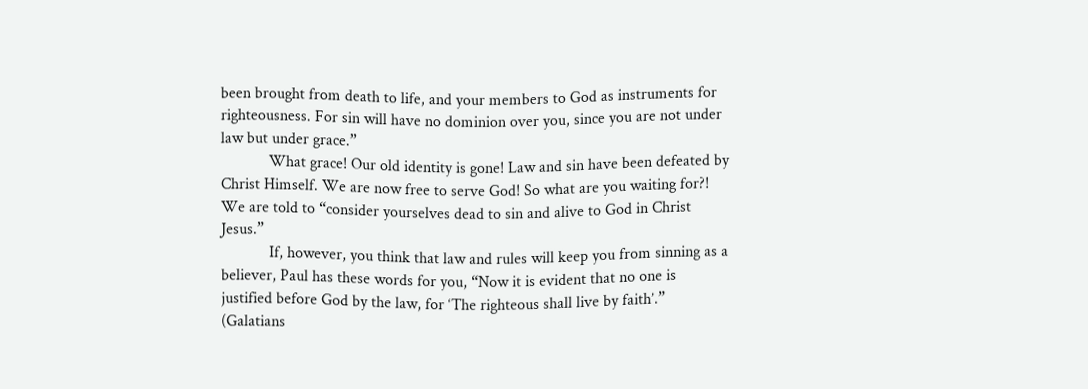been brought from death to life, and your members to God as instruments for righteousness. For sin will have no dominion over you, since you are not under law but under grace.”
            What grace! Our old identity is gone! Law and sin have been defeated by Christ Himself. We are now free to serve God! So what are you waiting for?! We are told to “consider yourselves dead to sin and alive to God in Christ Jesus.”
            If, however, you think that law and rules will keep you from sinning as a believer, Paul has these words for you, “Now it is evident that no one is justified before God by the law, for ‘The righteous shall live by faith’.” (Galatians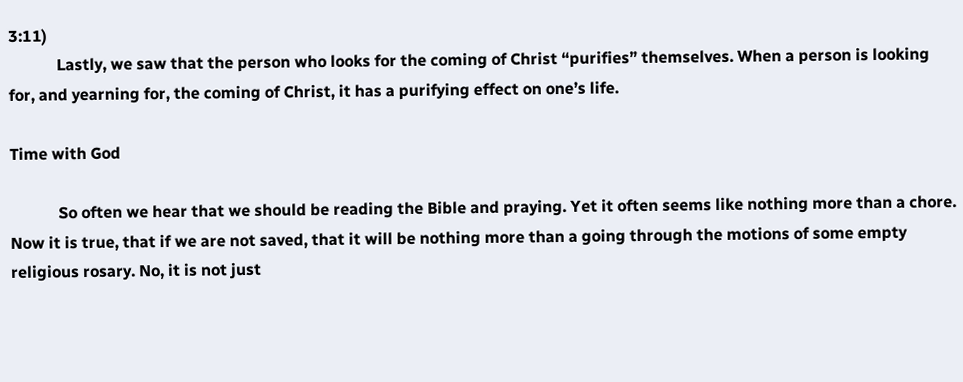3:11)
            Lastly, we saw that the person who looks for the coming of Christ “purifies” themselves. When a person is looking for, and yearning for, the coming of Christ, it has a purifying effect on one’s life.

Time with God

            So often we hear that we should be reading the Bible and praying. Yet it often seems like nothing more than a chore. Now it is true, that if we are not saved, that it will be nothing more than a going through the motions of some empty religious rosary. No, it is not just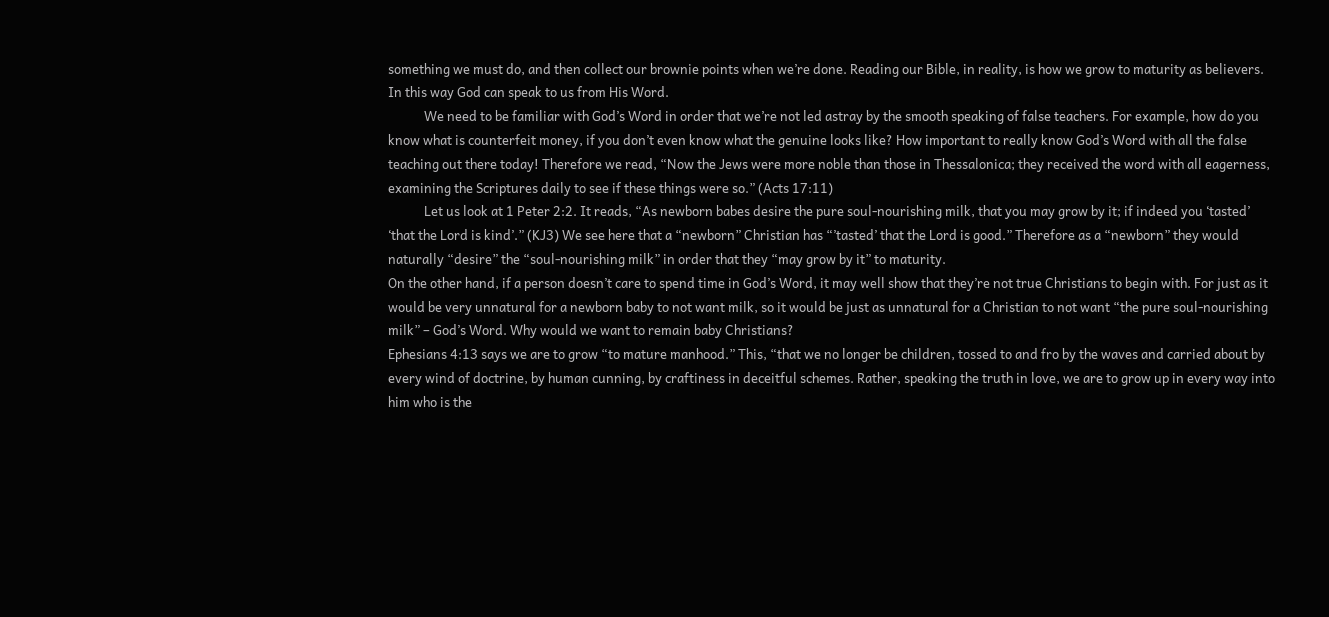something we must do, and then collect our brownie points when we’re done. Reading our Bible, in reality, is how we grow to maturity as believers. In this way God can speak to us from His Word.
            We need to be familiar with God’s Word in order that we’re not led astray by the smooth speaking of false teachers. For example, how do you know what is counterfeit money, if you don’t even know what the genuine looks like? How important to really know God’s Word with all the false teaching out there today! Therefore we read, “Now the Jews were more noble than those in Thessalonica; they received the word with all eagerness, examining the Scriptures daily to see if these things were so.” (Acts 17:11)
            Let us look at 1 Peter 2:2. It reads, “As newborn babes desire the pure soul-nourishing milk, that you may grow by it; if indeed you ‘tasted’ ‘that the Lord is kind’.” (KJ3) We see here that a “newborn” Christian has “’tasted’ that the Lord is good.” Therefore as a “newborn” they would naturally “desire” the “soul-nourishing milk” in order that they “may grow by it” to maturity.
On the other hand, if a person doesn’t care to spend time in God’s Word, it may well show that they’re not true Christians to begin with. For just as it would be very unnatural for a newborn baby to not want milk, so it would be just as unnatural for a Christian to not want “the pure soul-nourishing milk” – God’s Word. Why would we want to remain baby Christians?
Ephesians 4:13 says we are to grow “to mature manhood.” This, “that we no longer be children, tossed to and fro by the waves and carried about by every wind of doctrine, by human cunning, by craftiness in deceitful schemes. Rather, speaking the truth in love, we are to grow up in every way into him who is the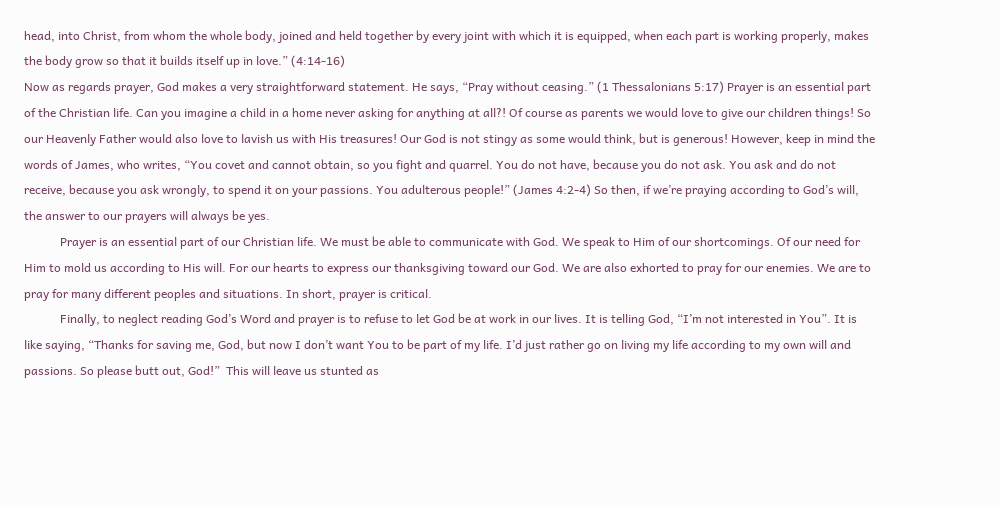head, into Christ, from whom the whole body, joined and held together by every joint with which it is equipped, when each part is working properly, makes the body grow so that it builds itself up in love.” (4:14-16)
Now as regards prayer, God makes a very straightforward statement. He says, “Pray without ceasing.” (1 Thessalonians 5:17) Prayer is an essential part of the Christian life. Can you imagine a child in a home never asking for anything at all?! Of course as parents we would love to give our children things! So our Heavenly Father would also love to lavish us with His treasures! Our God is not stingy as some would think, but is generous! However, keep in mind the words of James, who writes, “You covet and cannot obtain, so you fight and quarrel. You do not have, because you do not ask. You ask and do not receive, because you ask wrongly, to spend it on your passions. You adulterous people!” (James 4:2-4) So then, if we’re praying according to God’s will, the answer to our prayers will always be yes.
            Prayer is an essential part of our Christian life. We must be able to communicate with God. We speak to Him of our shortcomings. Of our need for Him to mold us according to His will. For our hearts to express our thanksgiving toward our God. We are also exhorted to pray for our enemies. We are to pray for many different peoples and situations. In short, prayer is critical.
            Finally, to neglect reading God’s Word and prayer is to refuse to let God be at work in our lives. It is telling God, “I’m not interested in You”. It is like saying, “Thanks for saving me, God, but now I don’t want You to be part of my life. I’d just rather go on living my life according to my own will and passions. So please butt out, God!”  This will leave us stunted as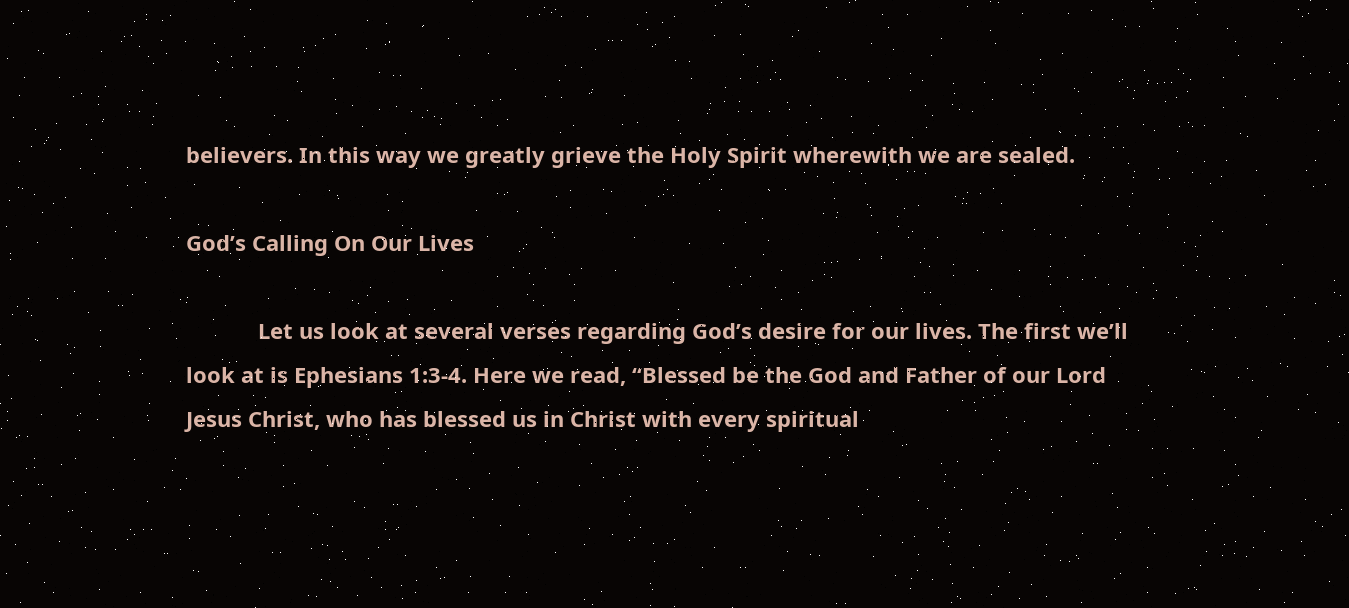believers. In this way we greatly grieve the Holy Spirit wherewith we are sealed.

God’s Calling On Our Lives

            Let us look at several verses regarding God’s desire for our lives. The first we’ll look at is Ephesians 1:3-4. Here we read, “Blessed be the God and Father of our Lord Jesus Christ, who has blessed us in Christ with every spiritual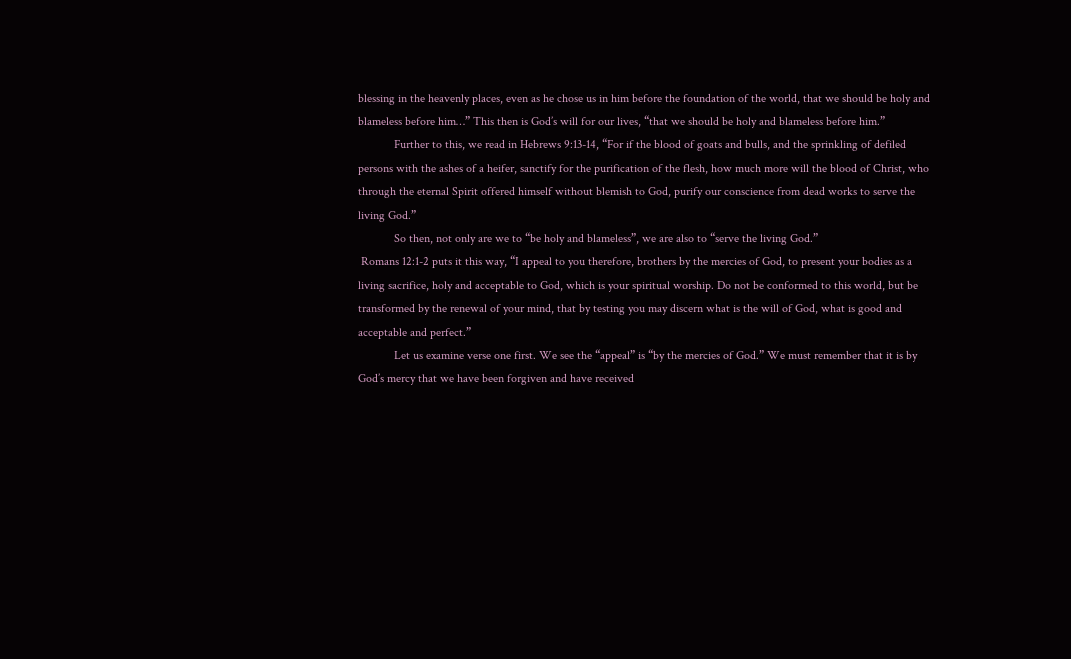blessing in the heavenly places, even as he chose us in him before the foundation of the world, that we should be holy and blameless before him…” This then is God’s will for our lives, “that we should be holy and blameless before him.”
            Further to this, we read in Hebrews 9:13-14, “For if the blood of goats and bulls, and the sprinkling of defiled persons with the ashes of a heifer, sanctify for the purification of the flesh, how much more will the blood of Christ, who through the eternal Spirit offered himself without blemish to God, purify our conscience from dead works to serve the living God.”
            So then, not only are we to “be holy and blameless”, we are also to “serve the living God.”
 Romans 12:1-2 puts it this way, “I appeal to you therefore, brothers by the mercies of God, to present your bodies as a living sacrifice, holy and acceptable to God, which is your spiritual worship. Do not be conformed to this world, but be transformed by the renewal of your mind, that by testing you may discern what is the will of God, what is good and acceptable and perfect.”
            Let us examine verse one first. We see the “appeal” is “by the mercies of God.” We must remember that it is by God’s mercy that we have been forgiven and have received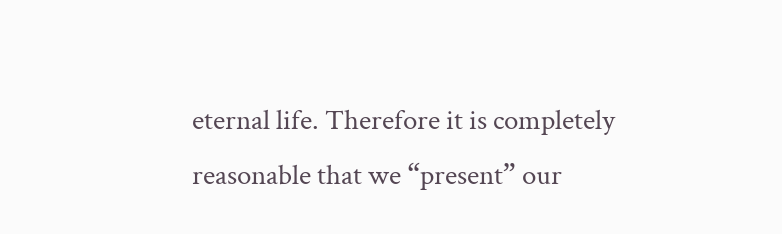eternal life. Therefore it is completely reasonable that we “present” our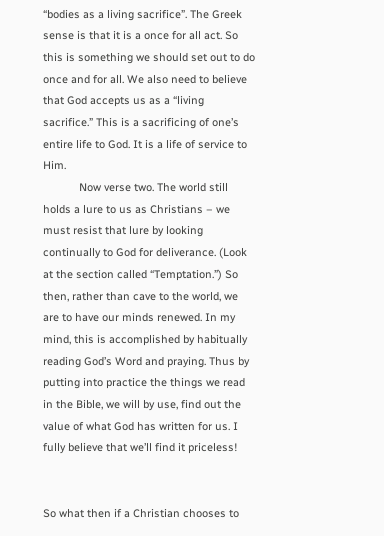“bodies as a living sacrifice”. The Greek sense is that it is a once for all act. So this is something we should set out to do once and for all. We also need to believe that God accepts us as a “living sacrifice.” This is a sacrificing of one’s entire life to God. It is a life of service to Him.
            Now verse two. The world still holds a lure to us as Christians – we must resist that lure by looking continually to God for deliverance. (Look at the section called “Temptation.”) So then, rather than cave to the world, we are to have our minds renewed. In my mind, this is accomplished by habitually reading God’s Word and praying. Thus by putting into practice the things we read in the Bible, we will by use, find out the value of what God has written for us. I fully believe that we’ll find it priceless!


So what then if a Christian chooses to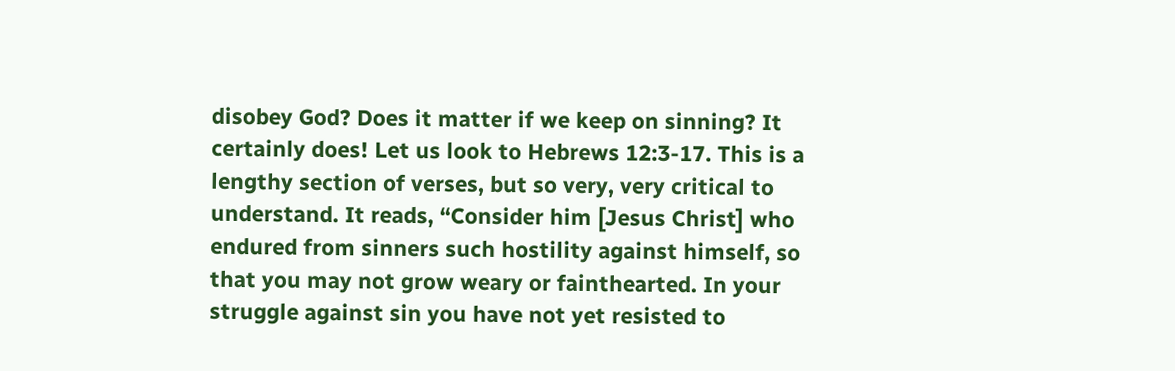disobey God? Does it matter if we keep on sinning? It certainly does! Let us look to Hebrews 12:3-17. This is a lengthy section of verses, but so very, very critical to understand. It reads, “Consider him [Jesus Christ] who endured from sinners such hostility against himself, so that you may not grow weary or fainthearted. In your struggle against sin you have not yet resisted to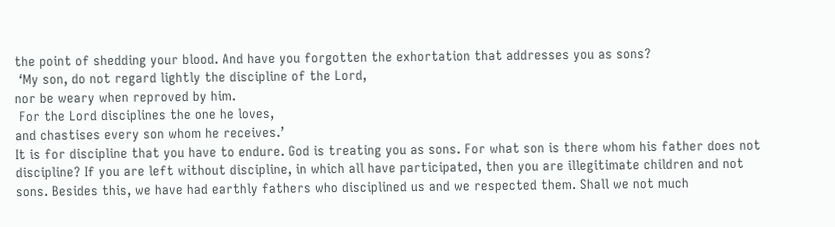the point of shedding your blood. And have you forgotten the exhortation that addresses you as sons?
 ‘My son, do not regard lightly the discipline of the Lord,
nor be weary when reproved by him.
 For the Lord disciplines the one he loves,
and chastises every son whom he receives.’
It is for discipline that you have to endure. God is treating you as sons. For what son is there whom his father does not discipline? If you are left without discipline, in which all have participated, then you are illegitimate children and not sons. Besides this, we have had earthly fathers who disciplined us and we respected them. Shall we not much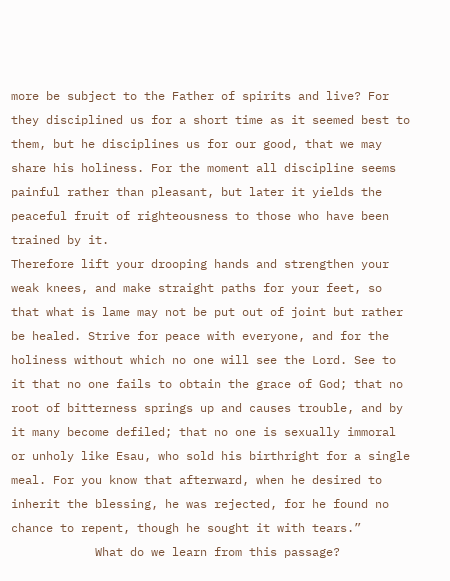more be subject to the Father of spirits and live? For they disciplined us for a short time as it seemed best to them, but he disciplines us for our good, that we may share his holiness. For the moment all discipline seems painful rather than pleasant, but later it yields the peaceful fruit of righteousness to those who have been trained by it.
Therefore lift your drooping hands and strengthen your weak knees, and make straight paths for your feet, so that what is lame may not be put out of joint but rather be healed. Strive for peace with everyone, and for the holiness without which no one will see the Lord. See to it that no one fails to obtain the grace of God; that no root of bitterness springs up and causes trouble, and by it many become defiled; that no one is sexually immoral or unholy like Esau, who sold his birthright for a single meal. For you know that afterward, when he desired to inherit the blessing, he was rejected, for he found no chance to repent, though he sought it with tears.”
            What do we learn from this passage?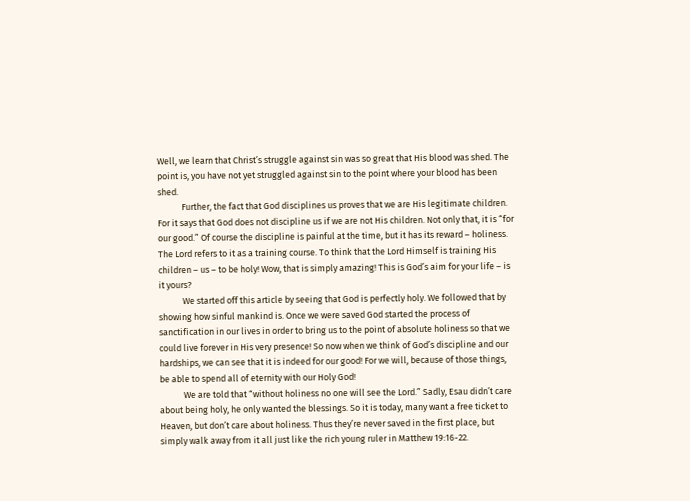Well, we learn that Christ’s struggle against sin was so great that His blood was shed. The point is, you have not yet struggled against sin to the point where your blood has been shed.
            Further, the fact that God disciplines us proves that we are His legitimate children. For it says that God does not discipline us if we are not His children. Not only that, it is “for our good.” Of course the discipline is painful at the time, but it has its reward – holiness. The Lord refers to it as a training course. To think that the Lord Himself is training His children – us – to be holy! Wow, that is simply amazing! This is God’s aim for your life – is it yours?
            We started off this article by seeing that God is perfectly holy. We followed that by showing how sinful mankind is. Once we were saved God started the process of sanctification in our lives in order to bring us to the point of absolute holiness so that we could live forever in His very presence! So now when we think of God’s discipline and our hardships, we can see that it is indeed for our good! For we will, because of those things, be able to spend all of eternity with our Holy God!
            We are told that “without holiness no one will see the Lord.” Sadly, Esau didn’t care about being holy, he only wanted the blessings. So it is today, many want a free ticket to Heaven, but don’t care about holiness. Thus they’re never saved in the first place, but simply walk away from it all just like the rich young ruler in Matthew 19:16-22.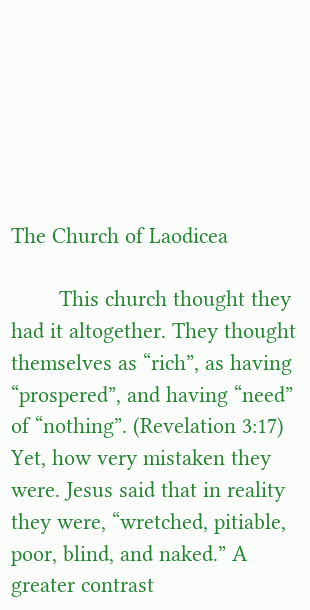The Church of Laodicea

        This church thought they had it altogether. They thought themselves as “rich”, as having “prospered”, and having “need” of “nothing”. (Revelation 3:17) Yet, how very mistaken they were. Jesus said that in reality they were, “wretched, pitiable, poor, blind, and naked.” A greater contrast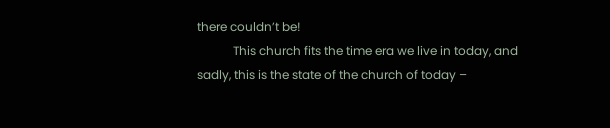there couldn’t be!
            This church fits the time era we live in today, and sadly, this is the state of the church of today –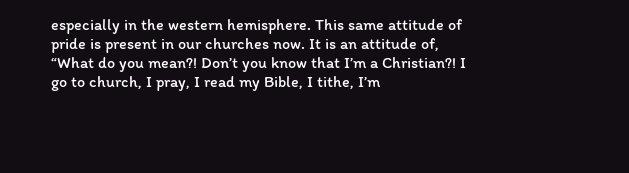especially in the western hemisphere. This same attitude of pride is present in our churches now. It is an attitude of, “What do you mean?! Don’t you know that I’m a Christian?! I go to church, I pray, I read my Bible, I tithe, I’m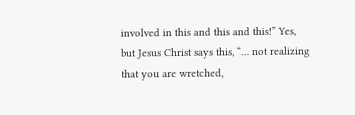involved in this and this and this!” Yes, but Jesus Christ says this, “… not realizing that you are wretched,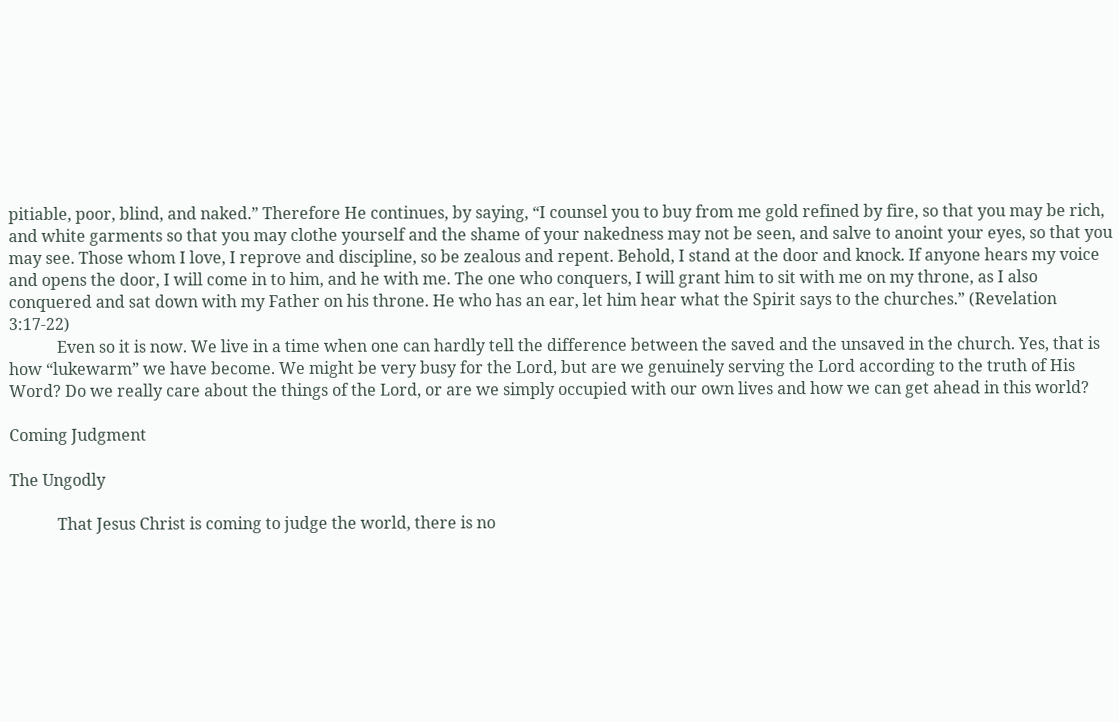pitiable, poor, blind, and naked.” Therefore He continues, by saying, “I counsel you to buy from me gold refined by fire, so that you may be rich, and white garments so that you may clothe yourself and the shame of your nakedness may not be seen, and salve to anoint your eyes, so that you may see. Those whom I love, I reprove and discipline, so be zealous and repent. Behold, I stand at the door and knock. If anyone hears my voice and opens the door, I will come in to him, and he with me. The one who conquers, I will grant him to sit with me on my throne, as I also conquered and sat down with my Father on his throne. He who has an ear, let him hear what the Spirit says to the churches.” (Revelation 3:17-22)
            Even so it is now. We live in a time when one can hardly tell the difference between the saved and the unsaved in the church. Yes, that is how “lukewarm” we have become. We might be very busy for the Lord, but are we genuinely serving the Lord according to the truth of His Word? Do we really care about the things of the Lord, or are we simply occupied with our own lives and how we can get ahead in this world?

Coming Judgment

The Ungodly

            That Jesus Christ is coming to judge the world, there is no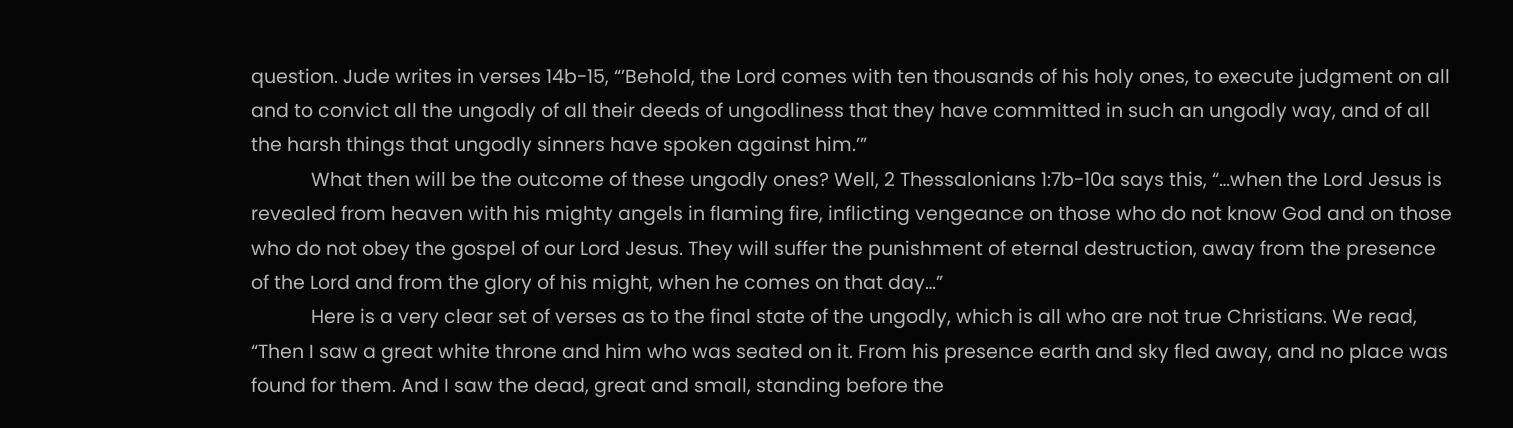question. Jude writes in verses 14b-15, “’Behold, the Lord comes with ten thousands of his holy ones, to execute judgment on all and to convict all the ungodly of all their deeds of ungodliness that they have committed in such an ungodly way, and of all the harsh things that ungodly sinners have spoken against him.’”
            What then will be the outcome of these ungodly ones? Well, 2 Thessalonians 1:7b-10a says this, “…when the Lord Jesus is revealed from heaven with his mighty angels in flaming fire, inflicting vengeance on those who do not know God and on those who do not obey the gospel of our Lord Jesus. They will suffer the punishment of eternal destruction, away from the presence of the Lord and from the glory of his might, when he comes on that day…”
            Here is a very clear set of verses as to the final state of the ungodly, which is all who are not true Christians. We read, “Then I saw a great white throne and him who was seated on it. From his presence earth and sky fled away, and no place was found for them. And I saw the dead, great and small, standing before the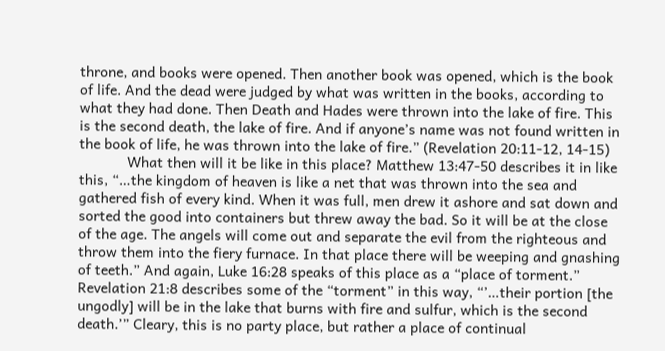throne, and books were opened. Then another book was opened, which is the book of life. And the dead were judged by what was written in the books, according to what they had done. Then Death and Hades were thrown into the lake of fire. This is the second death, the lake of fire. And if anyone’s name was not found written in the book of life, he was thrown into the lake of fire.” (Revelation 20:11-12, 14-15)
            What then will it be like in this place? Matthew 13:47-50 describes it in like this, “…the kingdom of heaven is like a net that was thrown into the sea and gathered fish of every kind. When it was full, men drew it ashore and sat down and sorted the good into containers but threw away the bad. So it will be at the close of the age. The angels will come out and separate the evil from the righteous and throw them into the fiery furnace. In that place there will be weeping and gnashing of teeth.” And again, Luke 16:28 speaks of this place as a “place of torment.”          Revelation 21:8 describes some of the “torment” in this way, “’…their portion [the ungodly] will be in the lake that burns with fire and sulfur, which is the second death.’” Cleary, this is no party place, but rather a place of continual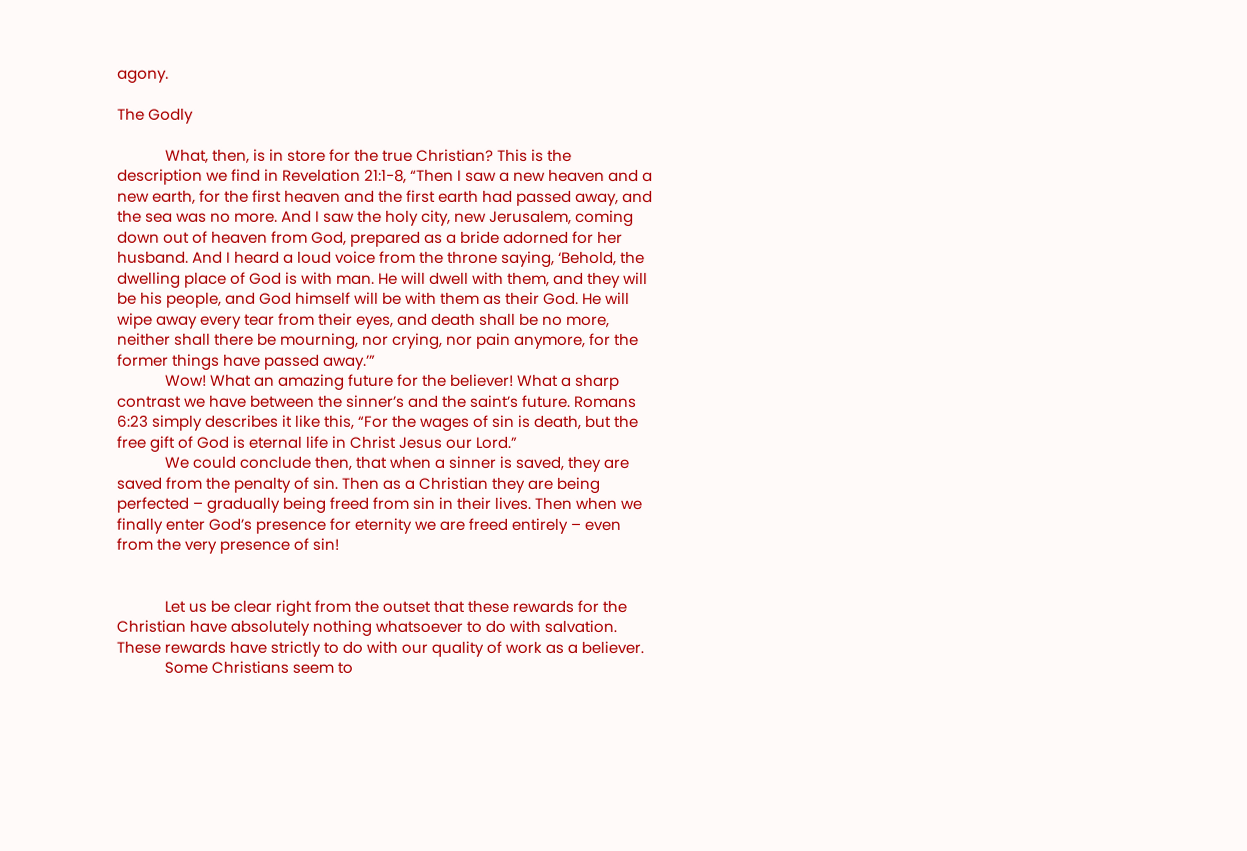agony.

The Godly

            What, then, is in store for the true Christian? This is the description we find in Revelation 21:1-8, “Then I saw a new heaven and a new earth, for the first heaven and the first earth had passed away, and the sea was no more. And I saw the holy city, new Jerusalem, coming down out of heaven from God, prepared as a bride adorned for her husband. And I heard a loud voice from the throne saying, ‘Behold, the dwelling place of God is with man. He will dwell with them, and they will be his people, and God himself will be with them as their God. He will wipe away every tear from their eyes, and death shall be no more, neither shall there be mourning, nor crying, nor pain anymore, for the former things have passed away.’”
            Wow! What an amazing future for the believer! What a sharp contrast we have between the sinner’s and the saint’s future. Romans 6:23 simply describes it like this, “For the wages of sin is death, but the free gift of God is eternal life in Christ Jesus our Lord.”
            We could conclude then, that when a sinner is saved, they are saved from the penalty of sin. Then as a Christian they are being perfected – gradually being freed from sin in their lives. Then when we finally enter God’s presence for eternity we are freed entirely – even from the very presence of sin!


            Let us be clear right from the outset that these rewards for the Christian have absolutely nothing whatsoever to do with salvation. These rewards have strictly to do with our quality of work as a believer.
            Some Christians seem to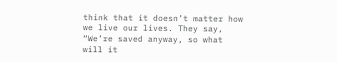think that it doesn’t matter how we live our lives. They say, “We’re saved anyway, so what will it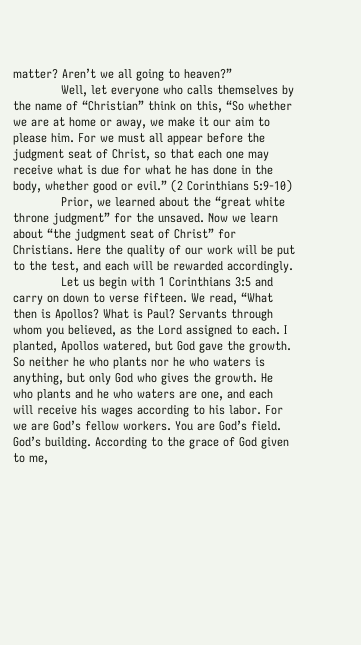matter? Aren’t we all going to heaven?”
            Well, let everyone who calls themselves by the name of “Christian” think on this, “So whether we are at home or away, we make it our aim to please him. For we must all appear before the judgment seat of Christ, so that each one may receive what is due for what he has done in the body, whether good or evil.” (2 Corinthians 5:9-10)
            Prior, we learned about the “great white throne judgment” for the unsaved. Now we learn about “the judgment seat of Christ” for Christians. Here the quality of our work will be put to the test, and each will be rewarded accordingly.
            Let us begin with 1 Corinthians 3:5 and carry on down to verse fifteen. We read, “What then is Apollos? What is Paul? Servants through whom you believed, as the Lord assigned to each. I planted, Apollos watered, but God gave the growth. So neither he who plants nor he who waters is anything, but only God who gives the growth. He who plants and he who waters are one, and each will receive his wages according to his labor. For we are God’s fellow workers. You are God’s field. God’s building. According to the grace of God given to me,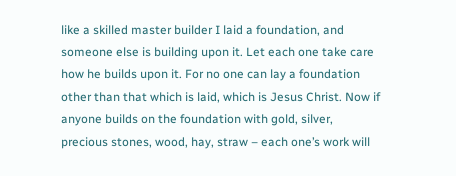like a skilled master builder I laid a foundation, and someone else is building upon it. Let each one take care how he builds upon it. For no one can lay a foundation other than that which is laid, which is Jesus Christ. Now if anyone builds on the foundation with gold, silver, precious stones, wood, hay, straw – each one’s work will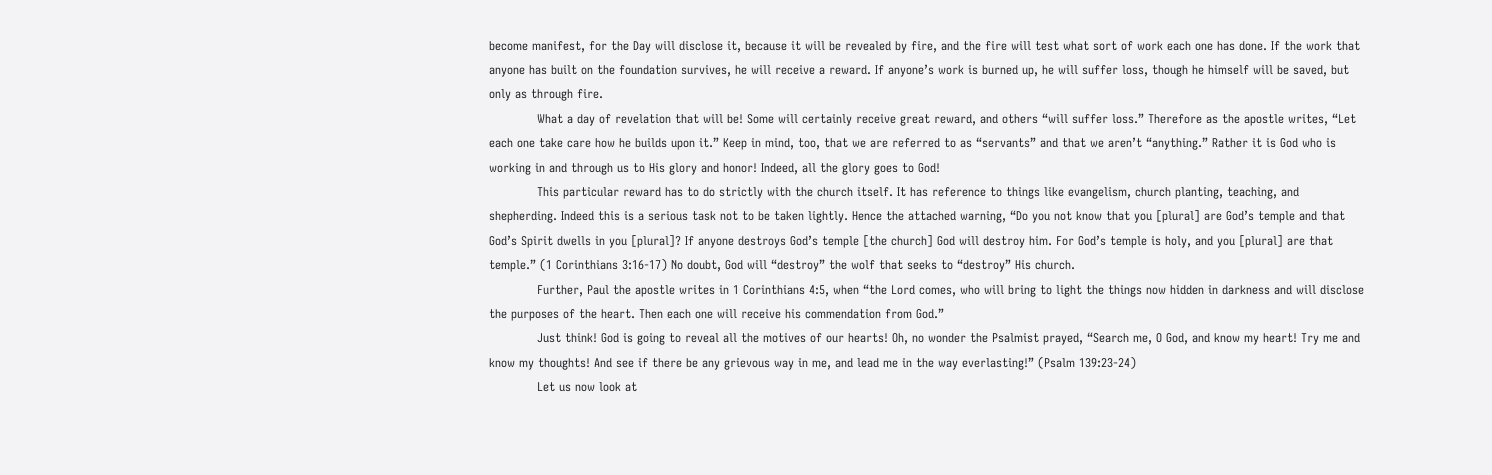become manifest, for the Day will disclose it, because it will be revealed by fire, and the fire will test what sort of work each one has done. If the work that anyone has built on the foundation survives, he will receive a reward. If anyone’s work is burned up, he will suffer loss, though he himself will be saved, but only as through fire.
            What a day of revelation that will be! Some will certainly receive great reward, and others “will suffer loss.” Therefore as the apostle writes, “Let each one take care how he builds upon it.” Keep in mind, too, that we are referred to as “servants” and that we aren’t “anything.” Rather it is God who is working in and through us to His glory and honor! Indeed, all the glory goes to God!
            This particular reward has to do strictly with the church itself. It has reference to things like evangelism, church planting, teaching, and shepherding. Indeed this is a serious task not to be taken lightly. Hence the attached warning, “Do you not know that you [plural] are God’s temple and that God’s Spirit dwells in you [plural]? If anyone destroys God’s temple [the church] God will destroy him. For God’s temple is holy, and you [plural] are that temple.” (1 Corinthians 3:16-17) No doubt, God will “destroy” the wolf that seeks to “destroy” His church.
            Further, Paul the apostle writes in 1 Corinthians 4:5, when “the Lord comes, who will bring to light the things now hidden in darkness and will disclose the purposes of the heart. Then each one will receive his commendation from God.”
            Just think! God is going to reveal all the motives of our hearts! Oh, no wonder the Psalmist prayed, “Search me, O God, and know my heart! Try me and know my thoughts! And see if there be any grievous way in me, and lead me in the way everlasting!” (Psalm 139:23-24)
            Let us now look at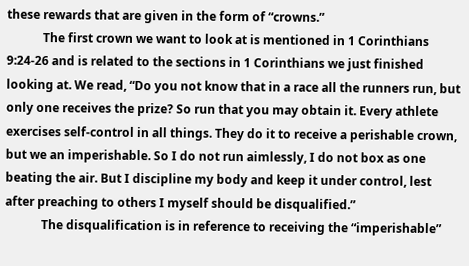these rewards that are given in the form of “crowns.”
            The first crown we want to look at is mentioned in 1 Corinthians 9:24-26 and is related to the sections in 1 Corinthians we just finished looking at. We read, “Do you not know that in a race all the runners run, but only one receives the prize? So run that you may obtain it. Every athlete exercises self-control in all things. They do it to receive a perishable crown, but we an imperishable. So I do not run aimlessly, I do not box as one beating the air. But I discipline my body and keep it under control, lest after preaching to others I myself should be disqualified.”
            The disqualification is in reference to receiving the “imperishable”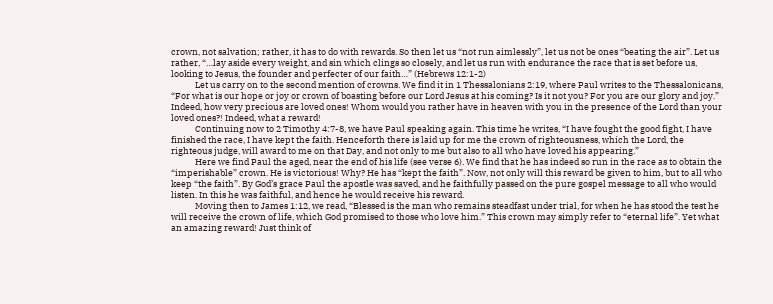crown, not salvation; rather, it has to do with rewards. So then let us “not run aimlessly”, let us not be ones “beating the air”. Let us rather, “…lay aside every weight, and sin which clings so closely, and let us run with endurance the race that is set before us, looking to Jesus, the founder and perfecter of our faith…” (Hebrews 12:1-2)
            Let us carry on to the second mention of crowns. We find it in 1 Thessalonians 2:19, where Paul writes to the Thessalonicans, “For what is our hope or joy or crown of boasting before our Lord Jesus at his coming? Is it not you? For you are our glory and joy.” Indeed, how very precious are loved ones! Whom would you rather have in heaven with you in the presence of the Lord than your loved ones?! Indeed, what a reward!
            Continuing now to 2 Timothy 4:7-8, we have Paul speaking again. This time he writes, “I have fought the good fight, I have finished the race, I have kept the faith. Henceforth there is laid up for me the crown of righteousness, which the Lord, the righteous judge, will award to me on that Day, and not only to me but also to all who have loved his appearing.”
            Here we find Paul the aged, near the end of his life (see verse 6). We find that he has indeed so run in the race as to obtain the “imperishable” crown. He is victorious! Why? He has “kept the faith”. Now, not only will this reward be given to him, but to all who keep “the faith”. By God’s grace Paul the apostle was saved, and he faithfully passed on the pure gospel message to all who would listen. In this he was faithful, and hence he would receive his reward.
            Moving then to James 1:12, we read, “Blessed is the man who remains steadfast under trial, for when he has stood the test he will receive the crown of life, which God promised to those who love him.” This crown may simply refer to “eternal life”. Yet what an amazing reward! Just think of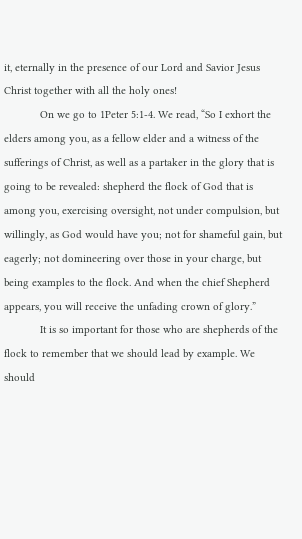it, eternally in the presence of our Lord and Savior Jesus Christ together with all the holy ones!
            On we go to 1Peter 5:1-4. We read, “So I exhort the elders among you, as a fellow elder and a witness of the sufferings of Christ, as well as a partaker in the glory that is going to be revealed: shepherd the flock of God that is among you, exercising oversight, not under compulsion, but willingly, as God would have you; not for shameful gain, but eagerly; not domineering over those in your charge, but being examples to the flock. And when the chief Shepherd appears, you will receive the unfading crown of glory.”
            It is so important for those who are shepherds of the flock to remember that we should lead by example. We should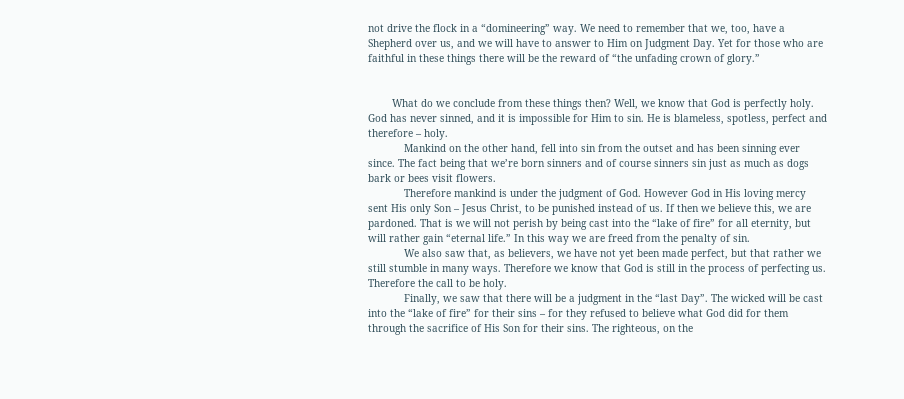not drive the flock in a “domineering” way. We need to remember that we, too, have a Shepherd over us, and we will have to answer to Him on Judgment Day. Yet for those who are faithful in these things there will be the reward of “the unfading crown of glory.”


        What do we conclude from these things then? Well, we know that God is perfectly holy. God has never sinned, and it is impossible for Him to sin. He is blameless, spotless, perfect and therefore – holy.
            Mankind on the other hand, fell into sin from the outset and has been sinning ever since. The fact being that we’re born sinners and of course sinners sin just as much as dogs bark or bees visit flowers.
            Therefore mankind is under the judgment of God. However God in His loving mercy sent His only Son – Jesus Christ, to be punished instead of us. If then we believe this, we are pardoned. That is we will not perish by being cast into the “lake of fire” for all eternity, but will rather gain “eternal life.” In this way we are freed from the penalty of sin.
            We also saw that, as believers, we have not yet been made perfect, but that rather we still stumble in many ways. Therefore we know that God is still in the process of perfecting us. Therefore the call to be holy.
            Finally, we saw that there will be a judgment in the “last Day”. The wicked will be cast into the “lake of fire” for their sins – for they refused to believe what God did for them through the sacrifice of His Son for their sins. The righteous, on the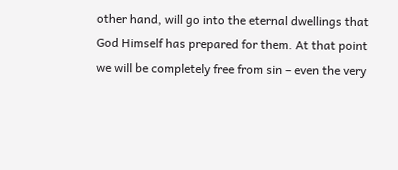other hand, will go into the eternal dwellings that God Himself has prepared for them. At that point we will be completely free from sin – even the very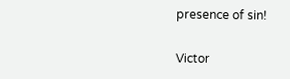presence of sin!

Victor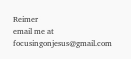Reimer
email me at focusingonjesus@gmail.com